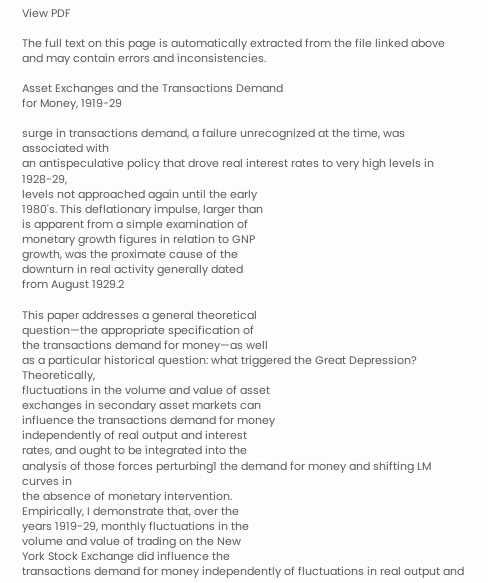View PDF

The full text on this page is automatically extracted from the file linked above and may contain errors and inconsistencies.

Asset Exchanges and the Transactions Demand
for Money, 1919-29

surge in transactions demand, a failure unrecognized at the time, was associated with
an antispeculative policy that drove real interest rates to very high levels in 1928-29,
levels not approached again until the early
1980's. This deflationary impulse, larger than
is apparent from a simple examination of
monetary growth figures in relation to GNP
growth, was the proximate cause of the
downturn in real activity generally dated
from August 1929.2

This paper addresses a general theoretical
question—the appropriate specification of
the transactions demand for money—as well
as a particular historical question: what triggered the Great Depression? Theoretically,
fluctuations in the volume and value of asset
exchanges in secondary asset markets can
influence the transactions demand for money
independently of real output and interest
rates, and ought to be integrated into the
analysis of those forces perturbing1 the demand for money and shifting LM curves in
the absence of monetary intervention.
Empirically, I demonstrate that, over the
years 1919-29, monthly fluctuations in the
volume and value of trading on the New
York Stock Exchange did influence the
transactions demand for money independently of fluctuations in real output and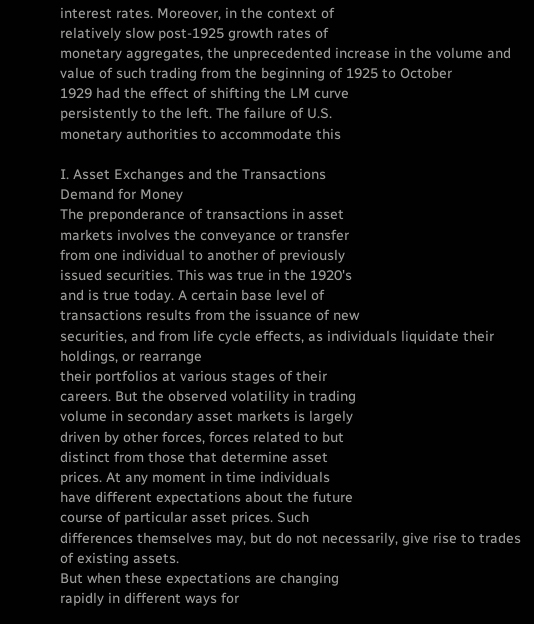interest rates. Moreover, in the context of
relatively slow post-1925 growth rates of
monetary aggregates, the unprecedented increase in the volume and value of such trading from the beginning of 1925 to October
1929 had the effect of shifting the LM curve
persistently to the left. The failure of U.S.
monetary authorities to accommodate this

I. Asset Exchanges and the Transactions
Demand for Money
The preponderance of transactions in asset
markets involves the conveyance or transfer
from one individual to another of previously
issued securities. This was true in the 1920's
and is true today. A certain base level of
transactions results from the issuance of new
securities, and from life cycle effects, as individuals liquidate their holdings, or rearrange
their portfolios at various stages of their
careers. But the observed volatility in trading
volume in secondary asset markets is largely
driven by other forces, forces related to but
distinct from those that determine asset
prices. At any moment in time individuals
have different expectations about the future
course of particular asset prices. Such
differences themselves may, but do not necessarily, give rise to trades of existing assets.
But when these expectations are changing
rapidly in different ways for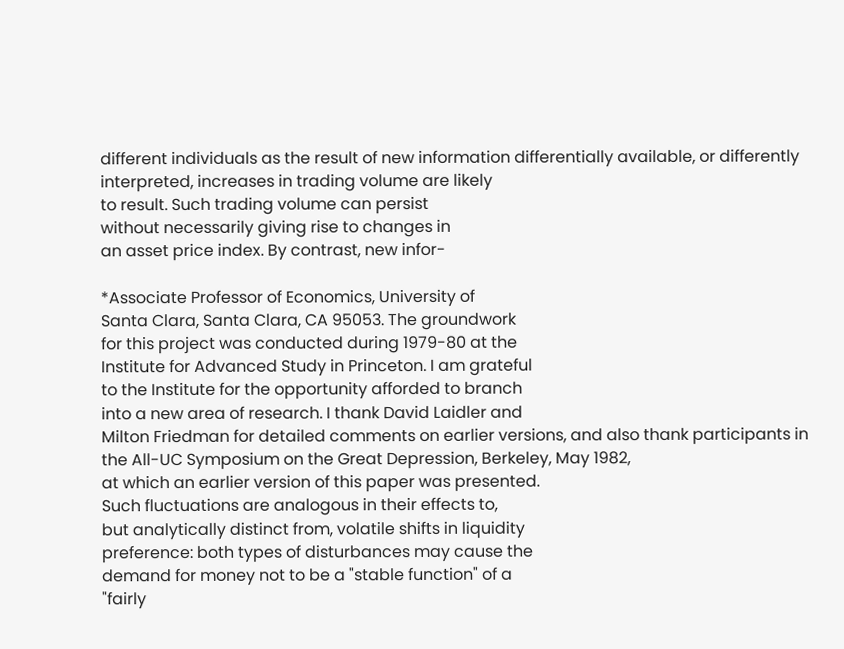different individuals as the result of new information differentially available, or differently interpreted, increases in trading volume are likely
to result. Such trading volume can persist
without necessarily giving rise to changes in
an asset price index. By contrast, new infor-

*Associate Professor of Economics, University of
Santa Clara, Santa Clara, CA 95053. The groundwork
for this project was conducted during 1979-80 at the
Institute for Advanced Study in Princeton. I am grateful
to the Institute for the opportunity afforded to branch
into a new area of research. I thank David Laidler and
Milton Friedman for detailed comments on earlier versions, and also thank participants in the All-UC Symposium on the Great Depression, Berkeley, May 1982,
at which an earlier version of this paper was presented.
Such fluctuations are analogous in their effects to,
but analytically distinct from, volatile shifts in liquidity
preference: both types of disturbances may cause the
demand for money not to be a "stable function" of a
"fairly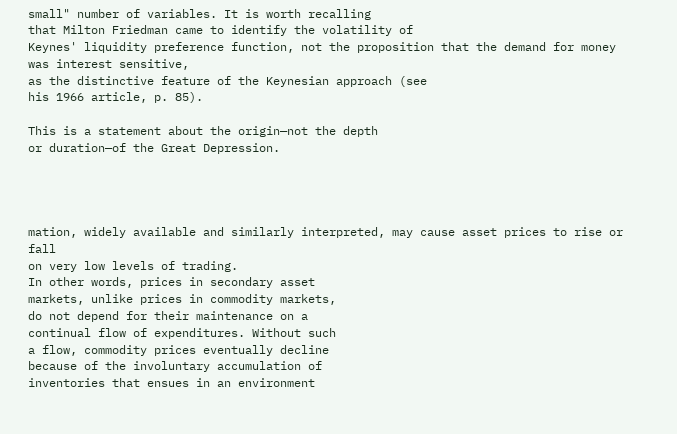small" number of variables. It is worth recalling
that Milton Friedman came to identify the volatility of
Keynes' liquidity preference function, not the proposition that the demand for money was interest sensitive,
as the distinctive feature of the Keynesian approach (see
his 1966 article, p. 85).

This is a statement about the origin—not the depth
or duration—of the Great Depression.




mation, widely available and similarly interpreted, may cause asset prices to rise or fall
on very low levels of trading.
In other words, prices in secondary asset
markets, unlike prices in commodity markets,
do not depend for their maintenance on a
continual flow of expenditures. Without such
a flow, commodity prices eventually decline
because of the involuntary accumulation of
inventories that ensues in an environment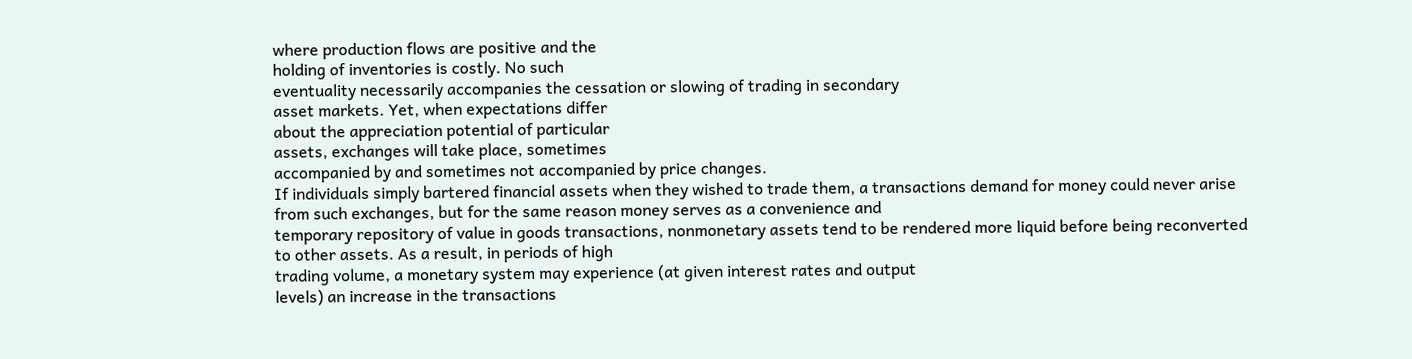where production flows are positive and the
holding of inventories is costly. No such
eventuality necessarily accompanies the cessation or slowing of trading in secondary
asset markets. Yet, when expectations differ
about the appreciation potential of particular
assets, exchanges will take place, sometimes
accompanied by and sometimes not accompanied by price changes.
If individuals simply bartered financial assets when they wished to trade them, a transactions demand for money could never arise
from such exchanges, but for the same reason money serves as a convenience and
temporary repository of value in goods transactions, nonmonetary assets tend to be rendered more liquid before being reconverted
to other assets. As a result, in periods of high
trading volume, a monetary system may experience (at given interest rates and output
levels) an increase in the transactions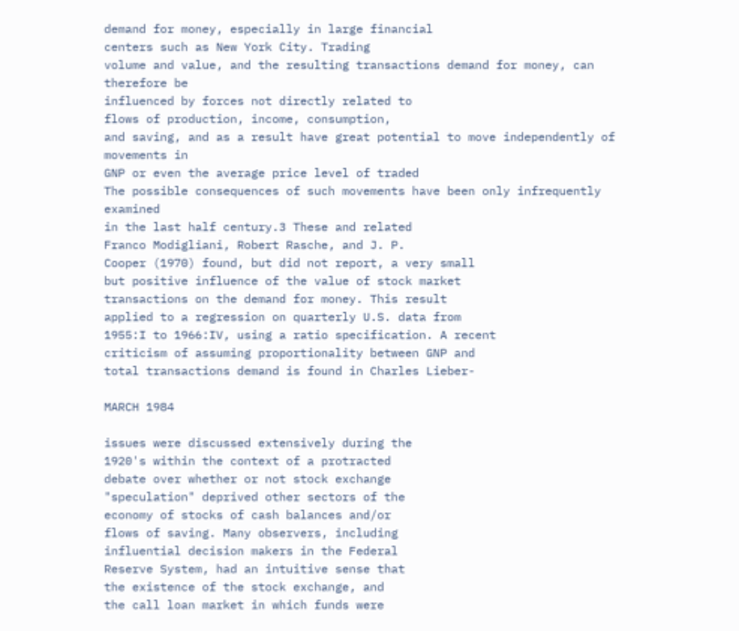demand for money, especially in large financial
centers such as New York City. Trading
volume and value, and the resulting transactions demand for money, can therefore be
influenced by forces not directly related to
flows of production, income, consumption,
and saving, and as a result have great potential to move independently of movements in
GNP or even the average price level of traded
The possible consequences of such movements have been only infrequently examined
in the last half century.3 These and related
Franco Modigliani, Robert Rasche, and J. P.
Cooper (1970) found, but did not report, a very small
but positive influence of the value of stock market
transactions on the demand for money. This result
applied to a regression on quarterly U.S. data from
1955:I to 1966:IV, using a ratio specification. A recent
criticism of assuming proportionality between GNP and
total transactions demand is found in Charles Lieber-

MARCH 1984

issues were discussed extensively during the
1920's within the context of a protracted
debate over whether or not stock exchange
"speculation" deprived other sectors of the
economy of stocks of cash balances and/or
flows of saving. Many observers, including
influential decision makers in the Federal
Reserve System, had an intuitive sense that
the existence of the stock exchange, and
the call loan market in which funds were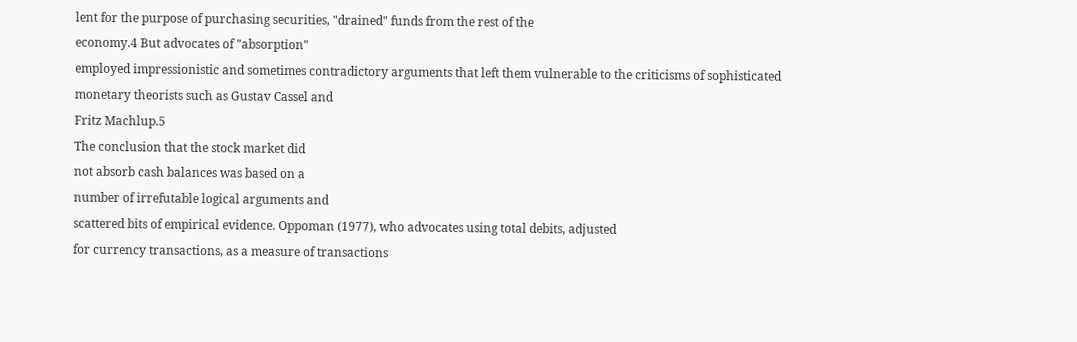lent for the purpose of purchasing securities, "drained" funds from the rest of the
economy.4 But advocates of "absorption"
employed impressionistic and sometimes contradictory arguments that left them vulnerable to the criticisms of sophisticated monetary theorists such as Gustav Cassel and
Fritz Machlup.5
The conclusion that the stock market did
not absorb cash balances was based on a
number of irrefutable logical arguments and
scattered bits of empirical evidence. Oppoman (1977), who advocates using total debits, adjusted
for currency transactions, as a measure of transactions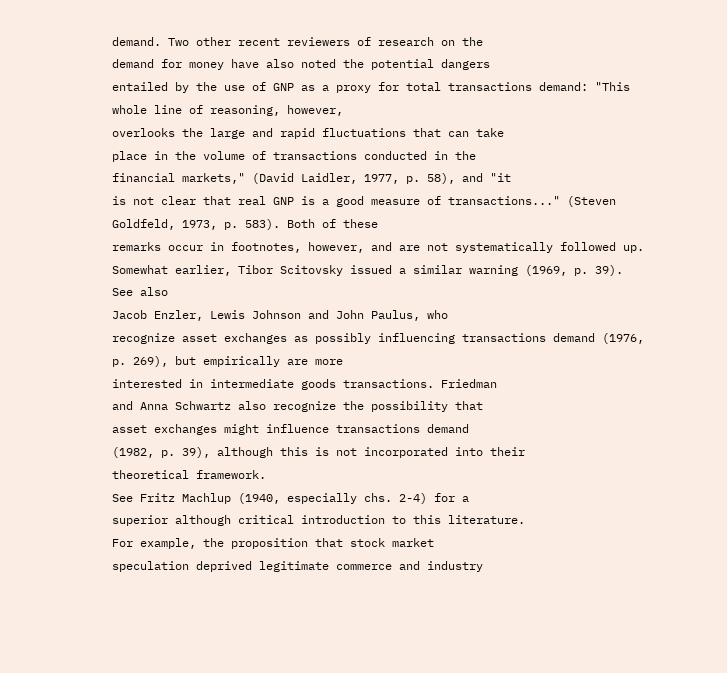demand. Two other recent reviewers of research on the
demand for money have also noted the potential dangers
entailed by the use of GNP as a proxy for total transactions demand: "This whole line of reasoning, however,
overlooks the large and rapid fluctuations that can take
place in the volume of transactions conducted in the
financial markets," (David Laidler, 1977, p. 58), and "it
is not clear that real GNP is a good measure of transactions..." (Steven Goldfeld, 1973, p. 583). Both of these
remarks occur in footnotes, however, and are not systematically followed up. Somewhat earlier, Tibor Scitovsky issued a similar warning (1969, p. 39). See also
Jacob Enzler, Lewis Johnson and John Paulus, who
recognize asset exchanges as possibly influencing transactions demand (1976, p. 269), but empirically are more
interested in intermediate goods transactions. Friedman
and Anna Schwartz also recognize the possibility that
asset exchanges might influence transactions demand
(1982, p. 39), although this is not incorporated into their
theoretical framework.
See Fritz Machlup (1940, especially chs. 2-4) for a
superior although critical introduction to this literature.
For example, the proposition that stock market
speculation deprived legitimate commerce and industry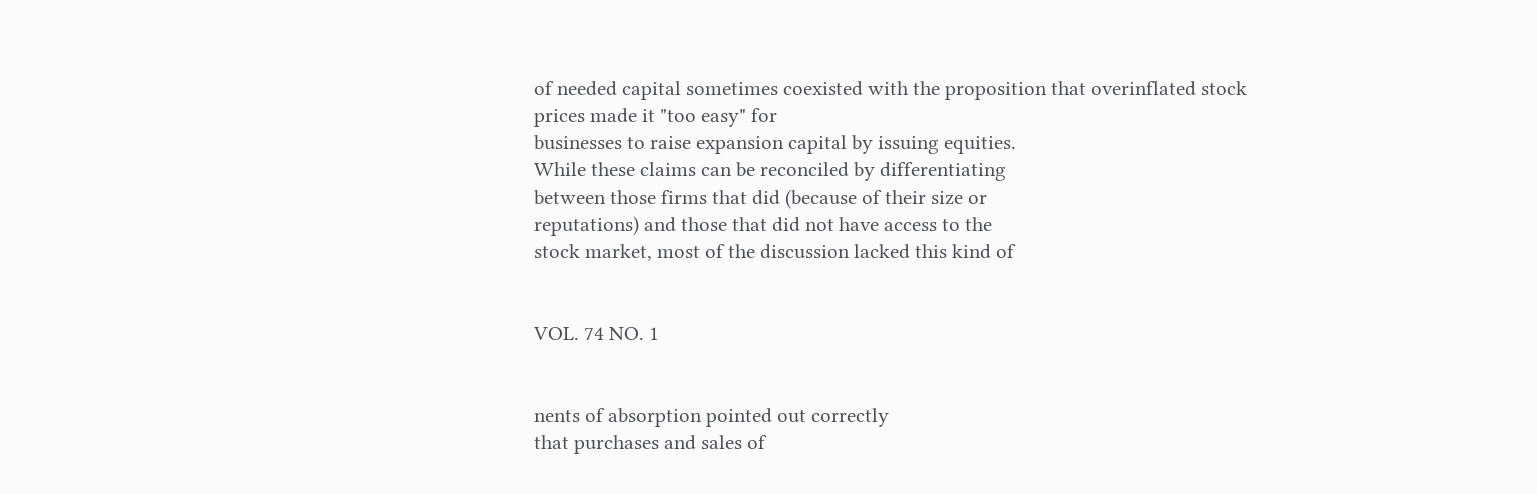of needed capital sometimes coexisted with the proposition that overinflated stock prices made it "too easy" for
businesses to raise expansion capital by issuing equities.
While these claims can be reconciled by differentiating
between those firms that did (because of their size or
reputations) and those that did not have access to the
stock market, most of the discussion lacked this kind of


VOL. 74 NO. 1


nents of absorption pointed out correctly
that purchases and sales of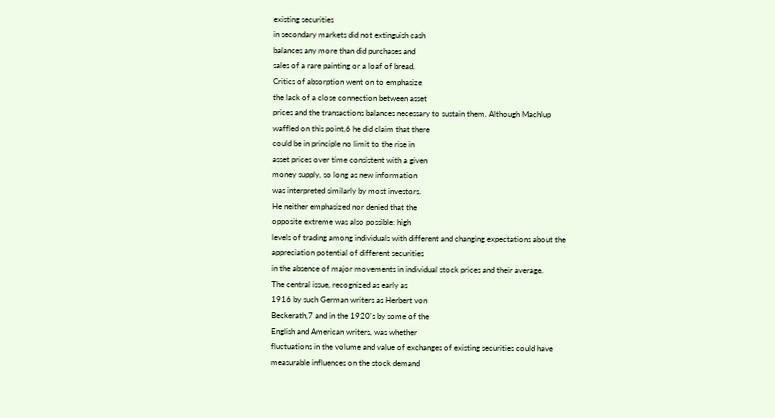existing securities
in secondary markets did not extinguish cash
balances any more than did purchases and
sales of a rare painting or a loaf of bread.
Critics of absorption went on to emphasize
the lack of a close connection between asset
prices and the transactions balances necessary to sustain them. Although Machlup
waffled on this point,6 he did claim that there
could be in principle no limit to the rise in
asset prices over time consistent with a given
money supply, so long as new information
was interpreted similarly by most investors.
He neither emphasized nor denied that the
opposite extreme was also possible: high
levels of trading among individuals with different and changing expectations about the
appreciation potential of different securities
in the absence of major movements in individual stock prices and their average.
The central issue, recognized as early as
1916 by such German writers as Herbert von
Beckerath,7 and in the 1920's by some of the
English and American writers, was whether
fluctuations in the volume and value of exchanges of existing securities could have
measurable influences on the stock demand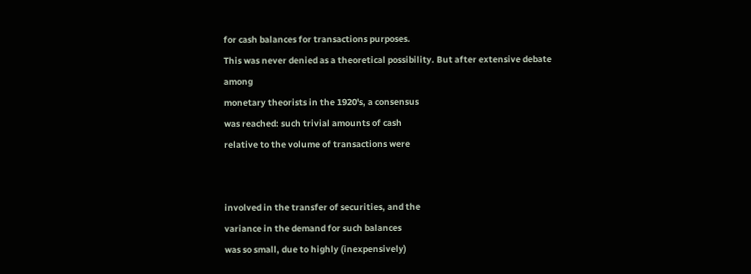for cash balances for transactions purposes.
This was never denied as a theoretical possibility. But after extensive debate among
monetary theorists in the 1920's, a consensus
was reached: such trivial amounts of cash
relative to the volume of transactions were


involved in the transfer of securities, and the
variance in the demand for such balances
was so small, due to highly (inexpensively)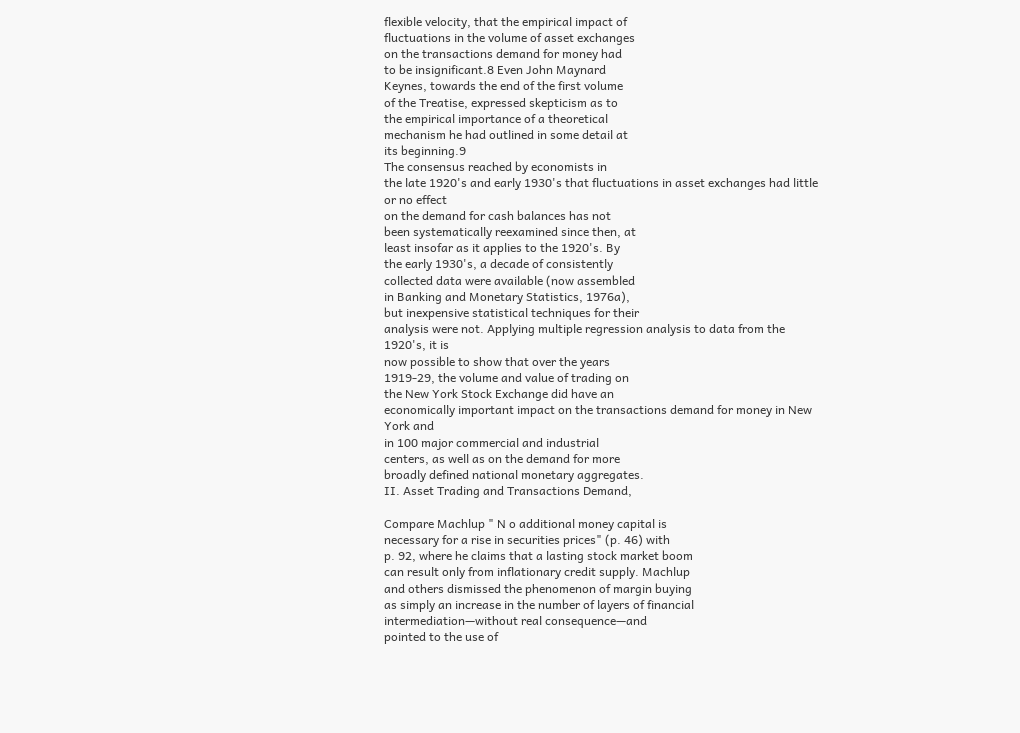flexible velocity, that the empirical impact of
fluctuations in the volume of asset exchanges
on the transactions demand for money had
to be insignificant.8 Even John Maynard
Keynes, towards the end of the first volume
of the Treatise, expressed skepticism as to
the empirical importance of a theoretical
mechanism he had outlined in some detail at
its beginning.9
The consensus reached by economists in
the late 1920's and early 1930's that fluctuations in asset exchanges had little or no effect
on the demand for cash balances has not
been systematically reexamined since then, at
least insofar as it applies to the 1920's. By
the early 1930's, a decade of consistently
collected data were available (now assembled
in Banking and Monetary Statistics, 1976a),
but inexpensive statistical techniques for their
analysis were not. Applying multiple regression analysis to data from the 1920's, it is
now possible to show that over the years
1919-29, the volume and value of trading on
the New York Stock Exchange did have an
economically important impact on the transactions demand for money in New York and
in 100 major commercial and industrial
centers, as well as on the demand for more
broadly defined national monetary aggregates.
II. Asset Trading and Transactions Demand,

Compare Machlup " N o additional money capital is
necessary for a rise in securities prices" (p. 46) with
p. 92, where he claims that a lasting stock market boom
can result only from inflationary credit supply. Machlup
and others dismissed the phenomenon of margin buying
as simply an increase in the number of layers of financial intermediation—without real consequence—and
pointed to the use of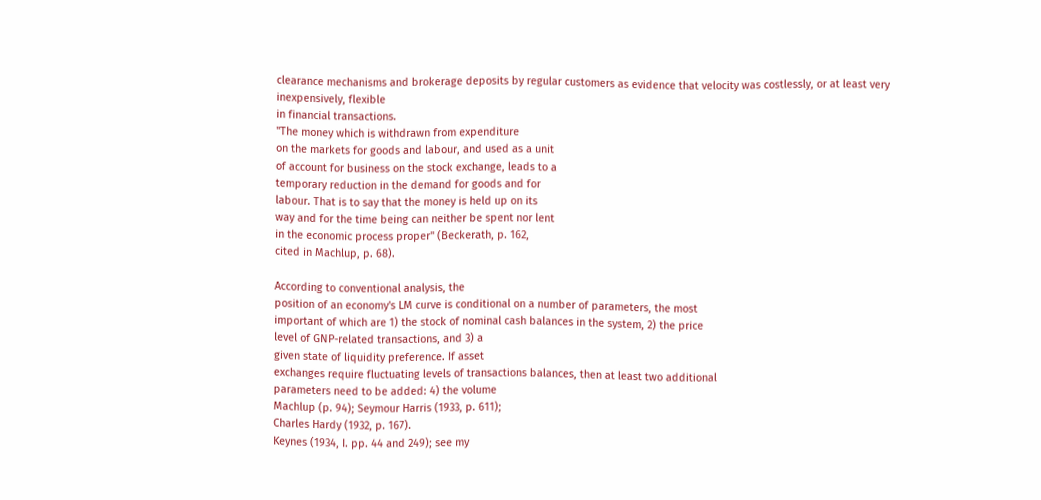clearance mechanisms and brokerage deposits by regular customers as evidence that velocity was costlessly, or at least very inexpensively, flexible
in financial transactions.
"The money which is withdrawn from expenditure
on the markets for goods and labour, and used as a unit
of account for business on the stock exchange, leads to a
temporary reduction in the demand for goods and for
labour. That is to say that the money is held up on its
way and for the time being can neither be spent nor lent
in the economic process proper" (Beckerath, p. 162,
cited in Machlup, p. 68).

According to conventional analysis, the
position of an economy's LM curve is conditional on a number of parameters, the most
important of which are 1) the stock of nominal cash balances in the system, 2) the price
level of GNP-related transactions, and 3) a
given state of liquidity preference. If asset
exchanges require fluctuating levels of transactions balances, then at least two additional
parameters need to be added: 4) the volume
Machlup (p. 94); Seymour Harris (1933, p. 611);
Charles Hardy (1932, p. 167).
Keynes (1934, I. pp. 44 and 249); see my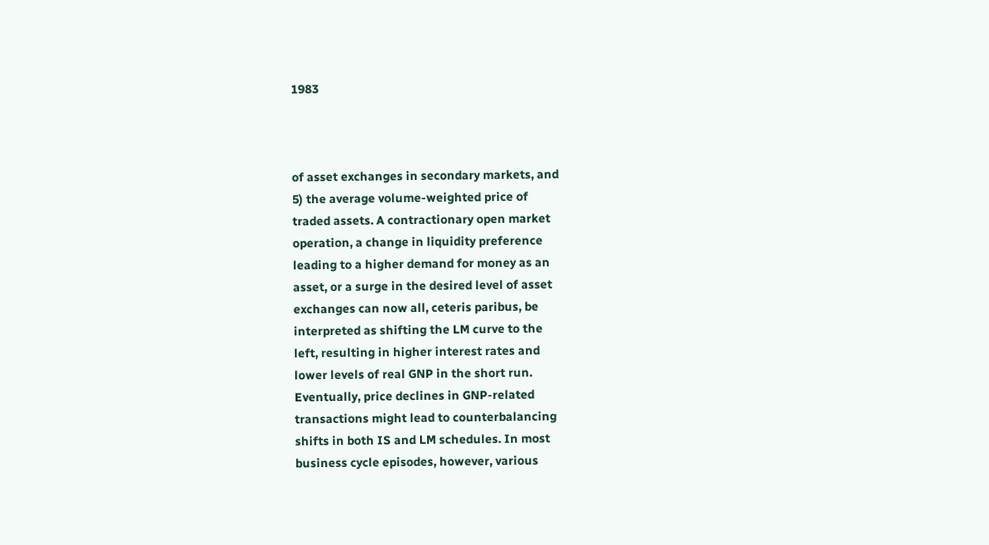1983



of asset exchanges in secondary markets, and
5) the average volume-weighted price of
traded assets. A contractionary open market
operation, a change in liquidity preference
leading to a higher demand for money as an
asset, or a surge in the desired level of asset
exchanges can now all, ceteris paribus, be
interpreted as shifting the LM curve to the
left, resulting in higher interest rates and
lower levels of real GNP in the short run.
Eventually, price declines in GNP-related
transactions might lead to counterbalancing
shifts in both IS and LM schedules. In most
business cycle episodes, however, various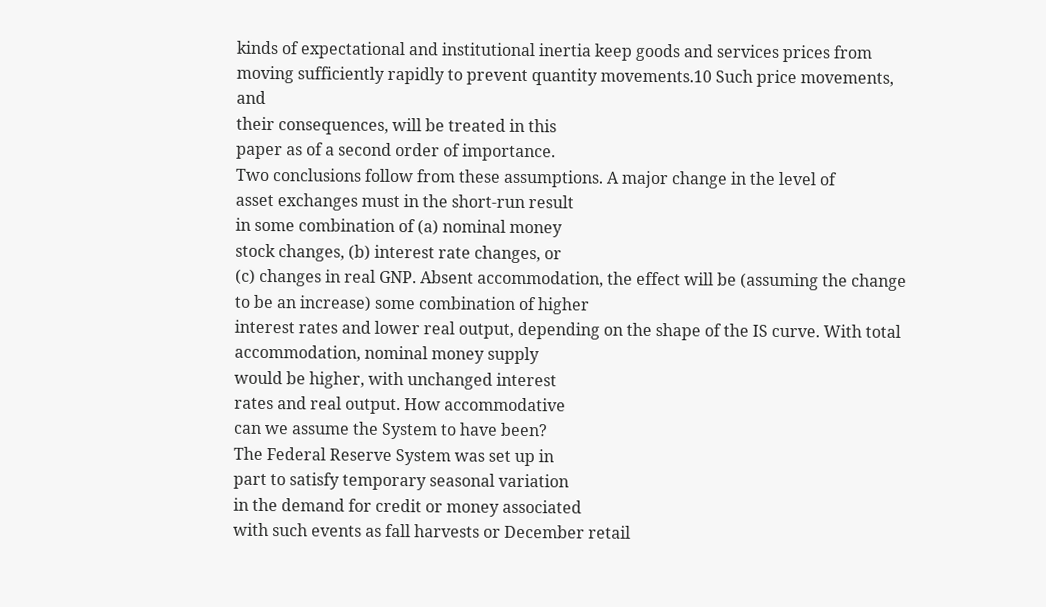kinds of expectational and institutional inertia keep goods and services prices from
moving sufficiently rapidly to prevent quantity movements.10 Such price movements, and
their consequences, will be treated in this
paper as of a second order of importance.
Two conclusions follow from these assumptions. A major change in the level of
asset exchanges must in the short-run result
in some combination of (a) nominal money
stock changes, (b) interest rate changes, or
(c) changes in real GNP. Absent accommodation, the effect will be (assuming the change
to be an increase) some combination of higher
interest rates and lower real output, depending on the shape of the IS curve. With total
accommodation, nominal money supply
would be higher, with unchanged interest
rates and real output. How accommodative
can we assume the System to have been?
The Federal Reserve System was set up in
part to satisfy temporary seasonal variation
in the demand for credit or money associated
with such events as fall harvests or December retail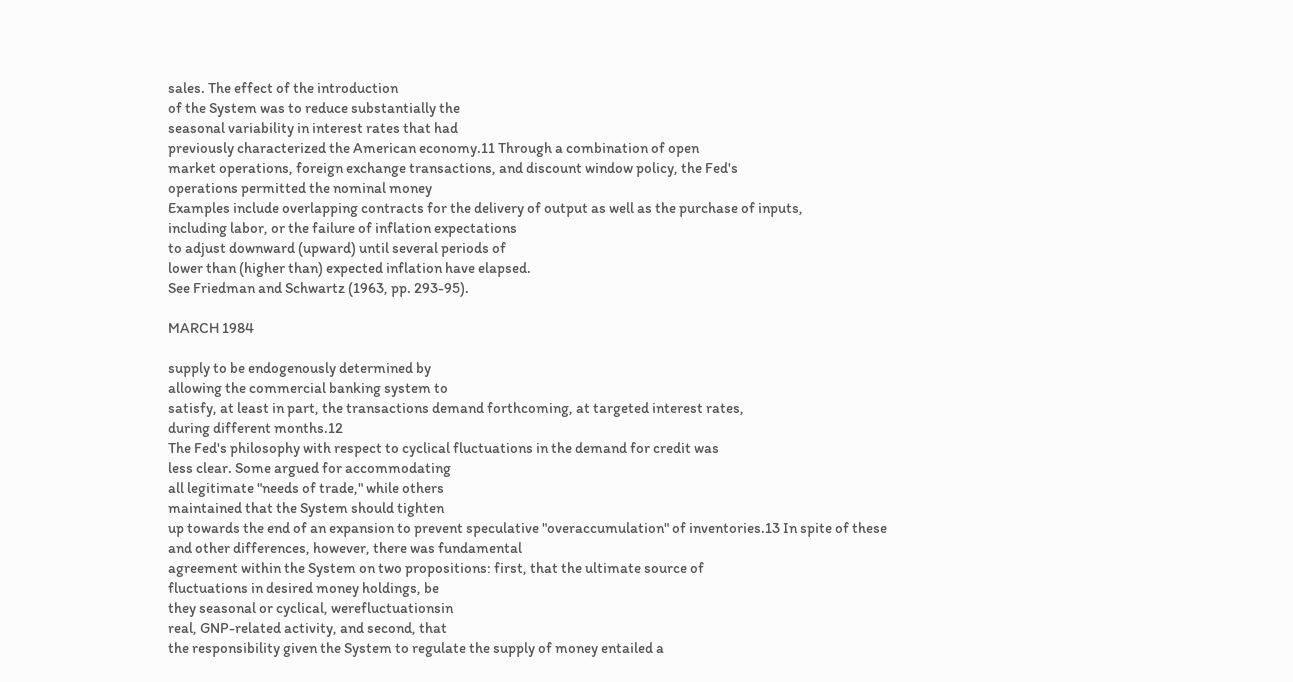sales. The effect of the introduction
of the System was to reduce substantially the
seasonal variability in interest rates that had
previously characterized the American economy.11 Through a combination of open
market operations, foreign exchange transactions, and discount window policy, the Fed's
operations permitted the nominal money
Examples include overlapping contracts for the delivery of output as well as the purchase of inputs,
including labor, or the failure of inflation expectations
to adjust downward (upward) until several periods of
lower than (higher than) expected inflation have elapsed.
See Friedman and Schwartz (1963, pp. 293-95).

MARCH 1984

supply to be endogenously determined by
allowing the commercial banking system to
satisfy, at least in part, the transactions demand forthcoming, at targeted interest rates,
during different months.12
The Fed's philosophy with respect to cyclical fluctuations in the demand for credit was
less clear. Some argued for accommodating
all legitimate "needs of trade," while others
maintained that the System should tighten
up towards the end of an expansion to prevent speculative "overaccumulation" of inventories.13 In spite of these and other differences, however, there was fundamental
agreement within the System on two propositions: first, that the ultimate source of
fluctuations in desired money holdings, be
they seasonal or cyclical, werefluctuationsin
real, GNP-related activity, and second, that
the responsibility given the System to regulate the supply of money entailed a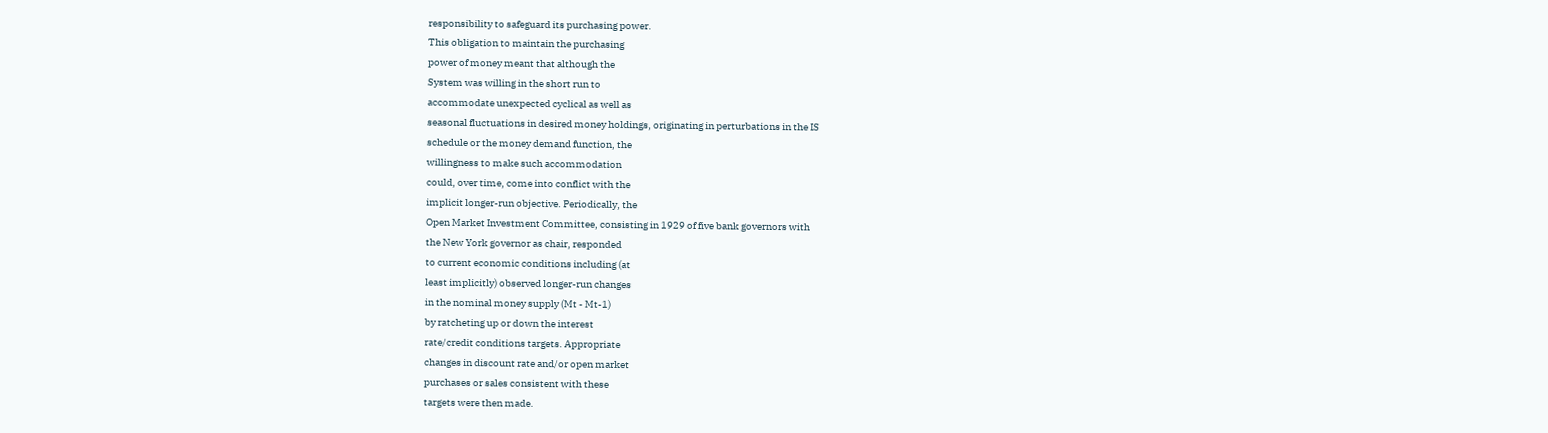responsibility to safeguard its purchasing power.
This obligation to maintain the purchasing
power of money meant that although the
System was willing in the short run to
accommodate unexpected cyclical as well as
seasonal fluctuations in desired money holdings, originating in perturbations in the IS
schedule or the money demand function, the
willingness to make such accommodation
could, over time, come into conflict with the
implicit longer-run objective. Periodically, the
Open Market Investment Committee, consisting in 1929 of five bank governors with
the New York governor as chair, responded
to current economic conditions including (at
least implicitly) observed longer-run changes
in the nominal money supply (Mt - Mt-1)
by ratcheting up or down the interest
rate/credit conditions targets. Appropriate
changes in discount rate and/or open market
purchases or sales consistent with these
targets were then made.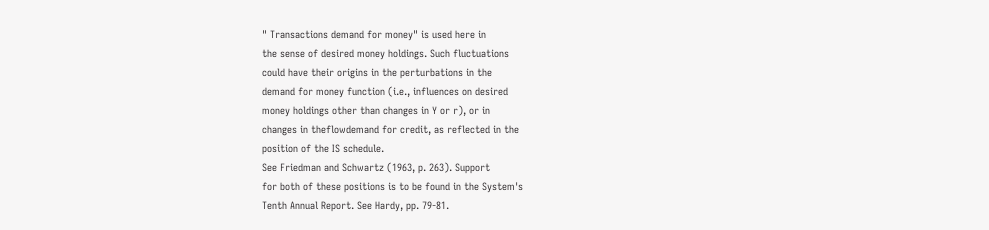" Transactions demand for money" is used here in
the sense of desired money holdings. Such fluctuations
could have their origins in the perturbations in the
demand for money function (i.e., influences on desired
money holdings other than changes in Y or r), or in
changes in theflowdemand for credit, as reflected in the
position of the IS schedule.
See Friedman and Schwartz (1963, p. 263). Support
for both of these positions is to be found in the System's
Tenth Annual Report. See Hardy, pp. 79-81.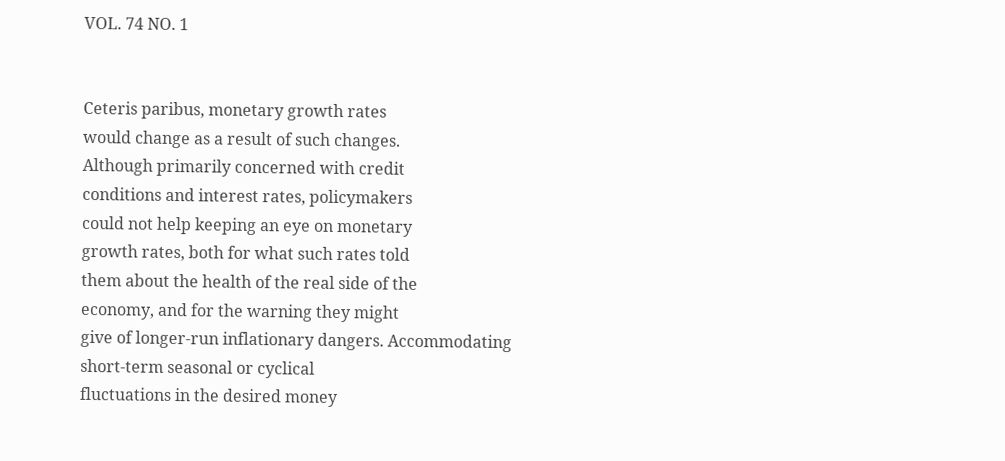VOL. 74 NO. 1


Ceteris paribus, monetary growth rates
would change as a result of such changes.
Although primarily concerned with credit
conditions and interest rates, policymakers
could not help keeping an eye on monetary
growth rates, both for what such rates told
them about the health of the real side of the
economy, and for the warning they might
give of longer-run inflationary dangers. Accommodating short-term seasonal or cyclical
fluctuations in the desired money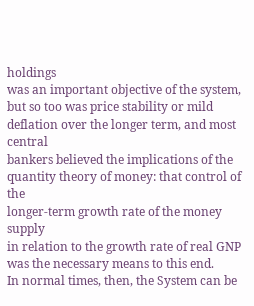holdings
was an important objective of the system,
but so too was price stability or mild deflation over the longer term, and most central
bankers believed the implications of the
quantity theory of money: that control of the
longer-term growth rate of the money supply
in relation to the growth rate of real GNP
was the necessary means to this end.
In normal times, then, the System can be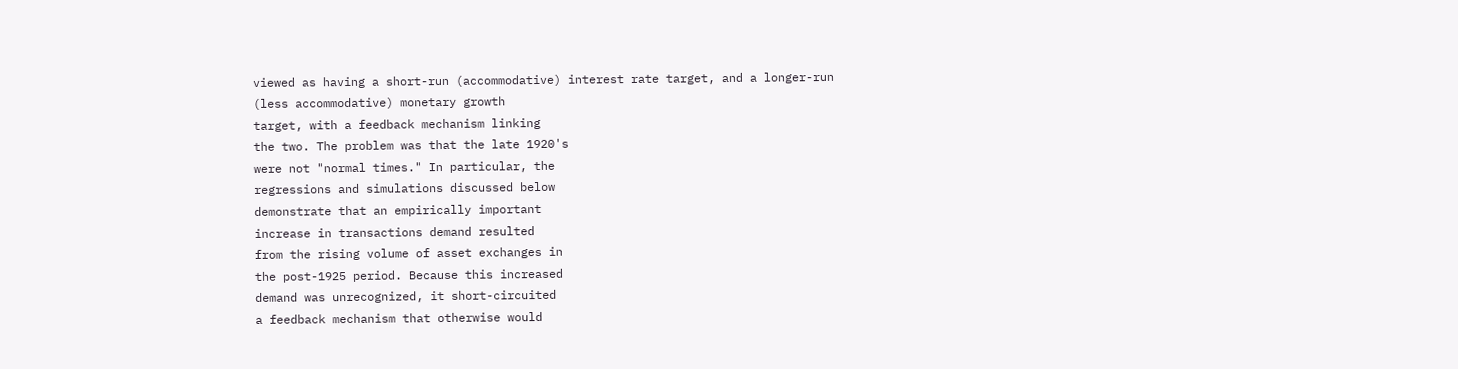viewed as having a short-run (accommodative) interest rate target, and a longer-run
(less accommodative) monetary growth
target, with a feedback mechanism linking
the two. The problem was that the late 1920's
were not "normal times." In particular, the
regressions and simulations discussed below
demonstrate that an empirically important
increase in transactions demand resulted
from the rising volume of asset exchanges in
the post-1925 period. Because this increased
demand was unrecognized, it short-circuited
a feedback mechanism that otherwise would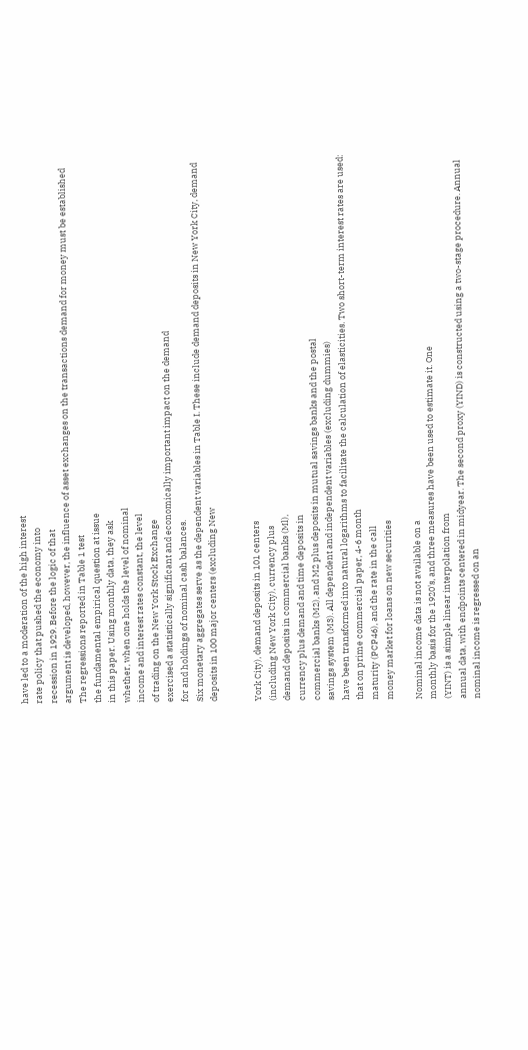have led to a moderation of the high interest
rate policy that pushed the economy into
recession in 1929. Before the logic of that
argument is developed, however, the influence of asset exchanges on the transactions demand for money must be established
The regressions reported in Table 1 test
the fundamental empirical question at issue
in this paper. Using monthly data, they ask
whether, when one holds the level of nominal
income and interest rates constant, the level
of trading on the New York Stock Exchange
exercised a statistically significant and economically important impact on the demand
for and holdings of nominal cash balances.
Six monetary aggregates serve as the dependent variables in Table I. These include demand deposits in New York City, demand
deposits in 100 major centers (excluding New


York City), demand deposits in 101 centers
(including New York City), currency plus
demand deposits in commercial banks (Ml),
currency plus demand and time deposits in
commercial banks (M2), and M2 plus deposits in mutual savings banks and the postal
savings system (M3). All dependent and independent variables (excluding dummies)
have been transformed into natural logarithms to facilitate the calculation of elasticities. Two short-term interest rates are used:
that on prime commercial paper, 4-6 month
maturity (PCP46), and the rate in the call
money market for loans on new securities

Nominal income data is not available on a
monthly basis for the 1920's, and three measures have been used to estimate it. One
(YINT) is a simple linear interpolation from
annual data, with endpoints centered in midyear. The second proxy (YIND) is constructed using a two-stage procedure. Annual
nominal income is regressed on an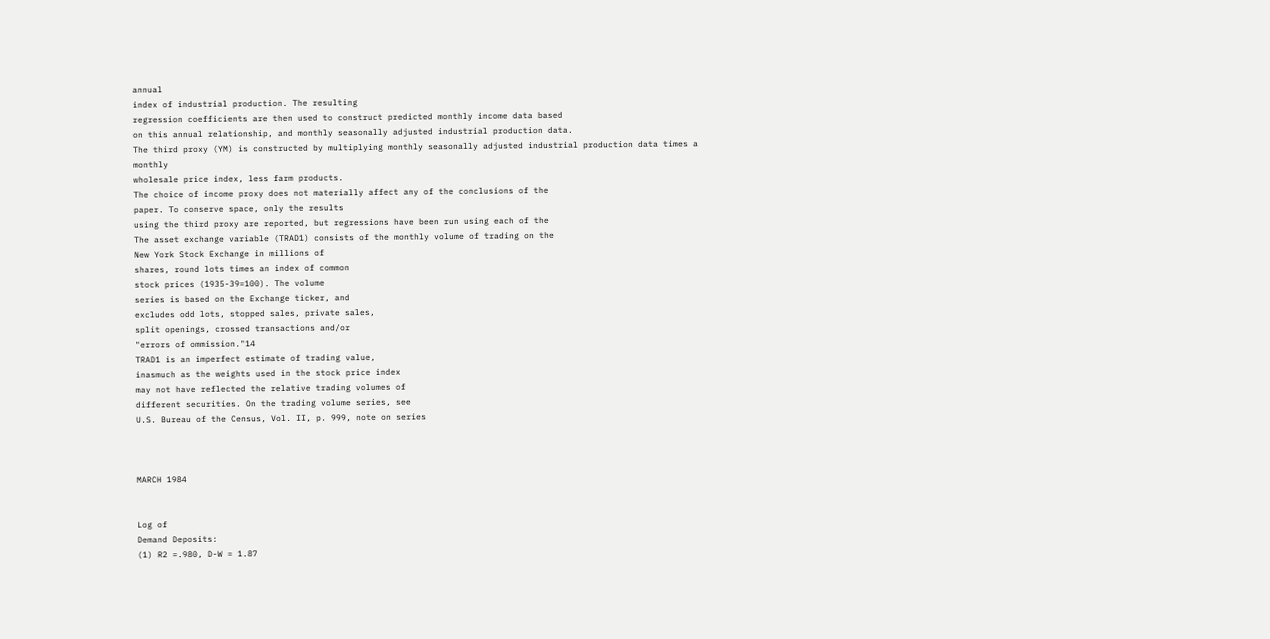annual
index of industrial production. The resulting
regression coefficients are then used to construct predicted monthly income data based
on this annual relationship, and monthly seasonally adjusted industrial production data.
The third proxy (YM) is constructed by multiplying monthly seasonally adjusted industrial production data times a monthly
wholesale price index, less farm products.
The choice of income proxy does not materially affect any of the conclusions of the
paper. To conserve space, only the results
using the third proxy are reported, but regressions have been run using each of the
The asset exchange variable (TRAD1) consists of the monthly volume of trading on the
New York Stock Exchange in millions of
shares, round lots times an index of common
stock prices (1935-39=100). The volume
series is based on the Exchange ticker, and
excludes odd lots, stopped sales, private sales,
split openings, crossed transactions and/or
"errors of ommission."14
TRAD1 is an imperfect estimate of trading value,
inasmuch as the weights used in the stock price index
may not have reflected the relative trading volumes of
different securities. On the trading volume series, see
U.S. Bureau of the Census, Vol. II, p. 999, note on series



MARCH 1984


Log of
Demand Deposits:
(1) R2 =.980, D-W = 1.87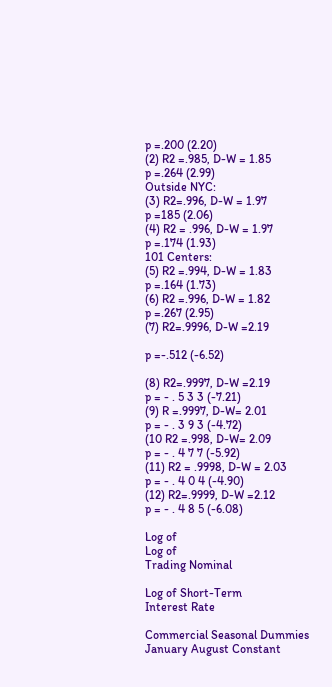p =.200 (2.20)
(2) R2 =.985, D-W = 1.85
p =.264 (2.99)
Outside NYC:
(3) R2=.996, D-W = 1.97
p =185 (2.06)
(4) R2 = .996, D-W = 1.97
p =.174 (1.93)
101 Centers:
(5) R2 =.994, D-W = 1.83
p =.164 (1.73)
(6) R2 =.996, D-W = 1.82
p =.267 (2.95)
(7) R2=.9996, D-W =2.19

p =-.512 (-6.52)

(8) R2=.9997, D-W =2.19
p = - . 5 3 3 (-7.21)
(9) R =.9997, D-W= 2.01
p = - . 3 9 3 (-4.72)
(10 R2 =.998, D-W= 2.09
p = - . 4 7 7 (-5.92)
(11) R2 = .9998, D-W = 2.03
p = - . 4 0 4 (-4.90)
(12) R2=.9999, D-W =2.12
p = - . 4 8 5 (-6.08)

Log of
Log of
Trading Nominal

Log of Short-Term
Interest Rate

Commercial Seasonal Dummies
January August Constant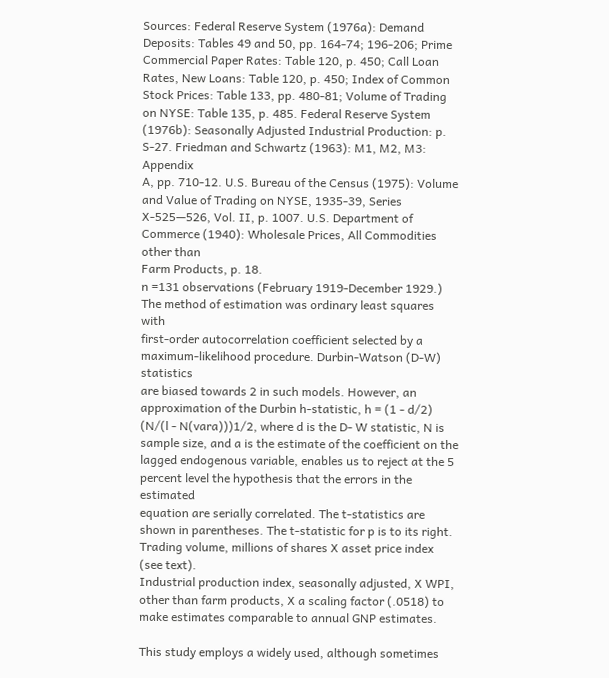Sources: Federal Reserve System (1976a): Demand Deposits: Tables 49 and 50, pp. 164-74; 196-206; Prime
Commercial Paper Rates: Table 120, p. 450; Call Loan Rates, New Loans: Table 120, p. 450; Index of Common
Stock Prices: Table 133, pp. 480-81; Volume of Trading on NYSE: Table 135, p. 485. Federal Reserve System
(1976b): Seasonally Adjusted Industrial Production: p. S-27. Friedman and Schwartz (1963): M1, M2, M3: Appendix
A, pp. 710-12. U.S. Bureau of the Census (1975): Volume and Value of Trading on NYSE, 1935-39, Series
X-525—526, Vol. II, p. 1007. U.S. Department of Commerce (1940): Wholesale Prices, All Commodities other than
Farm Products, p. 18.
n =131 observations (February 1919-December 1929.) The method of estimation was ordinary least squares with
first-order autocorrelation coefficient selected by a maximum-likelihood procedure. Durbin-Watson (D-W) statistics
are biased towards 2 in such models. However, an approximation of the Durbin h-statistic, h = (1 - d/2)
(N/(l - N(vara)))1/2, where d is the D- W statistic, N is sample size, and a is the estimate of the coefficient on the
lagged endogenous variable, enables us to reject at the 5 percent level the hypothesis that the errors in the estimated
equation are serially correlated. The t-statistics are shown in parentheses. The t-statistic for p is to its right.
Trading volume, millions of shares X asset price index (see text).
Industrial production index, seasonally adjusted, X WPI, other than farm products, X a scaling factor (.0518) to
make estimates comparable to annual GNP estimates.

This study employs a widely used, although sometimes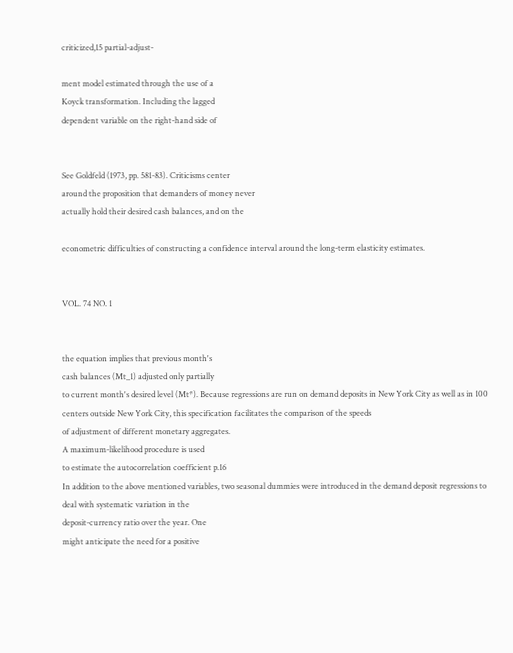criticized,15 partial-adjust-

ment model estimated through the use of a
Koyck transformation. Including the lagged
dependent variable on the right-hand side of


See Goldfeld (1973, pp. 581-83). Criticisms center
around the proposition that demanders of money never
actually hold their desired cash balances, and on the

econometric difficulties of constructing a confidence interval around the long-term elasticity estimates.


VOL. 74 NO. 1


the equation implies that previous month's
cash balances (Mt_1) adjusted only partially
to current month's desired level (Mt*). Because regressions are run on demand deposits in New York City as well as in 100
centers outside New York City, this specification facilitates the comparison of the speeds
of adjustment of different monetary aggregates.
A maximum-likelihood procedure is used
to estimate the autocorrelation coefficient p.16
In addition to the above mentioned variables, two seasonal dummies were introduced in the demand deposit regressions to
deal with systematic variation in the
deposit-currency ratio over the year. One
might anticipate the need for a positive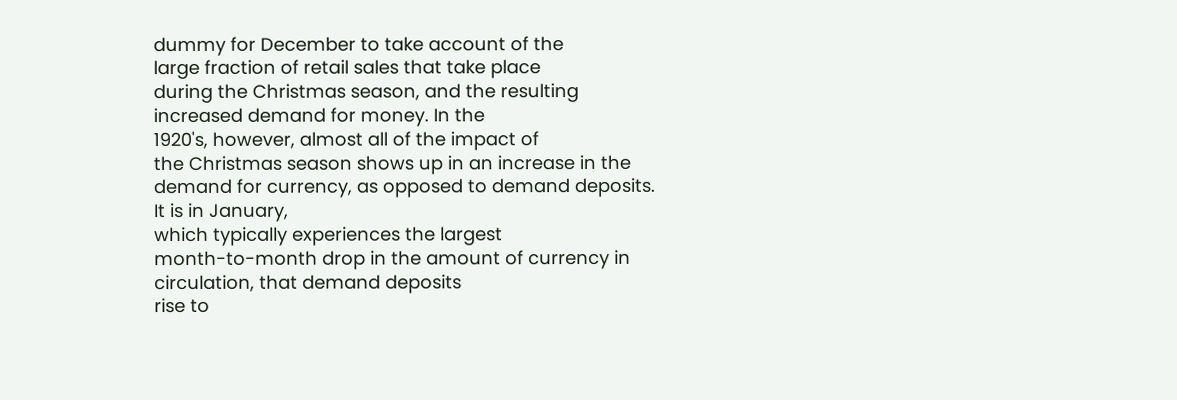dummy for December to take account of the
large fraction of retail sales that take place
during the Christmas season, and the resulting increased demand for money. In the
1920's, however, almost all of the impact of
the Christmas season shows up in an increase in the demand for currency, as opposed to demand deposits. It is in January,
which typically experiences the largest
month-to-month drop in the amount of currency in circulation, that demand deposits
rise to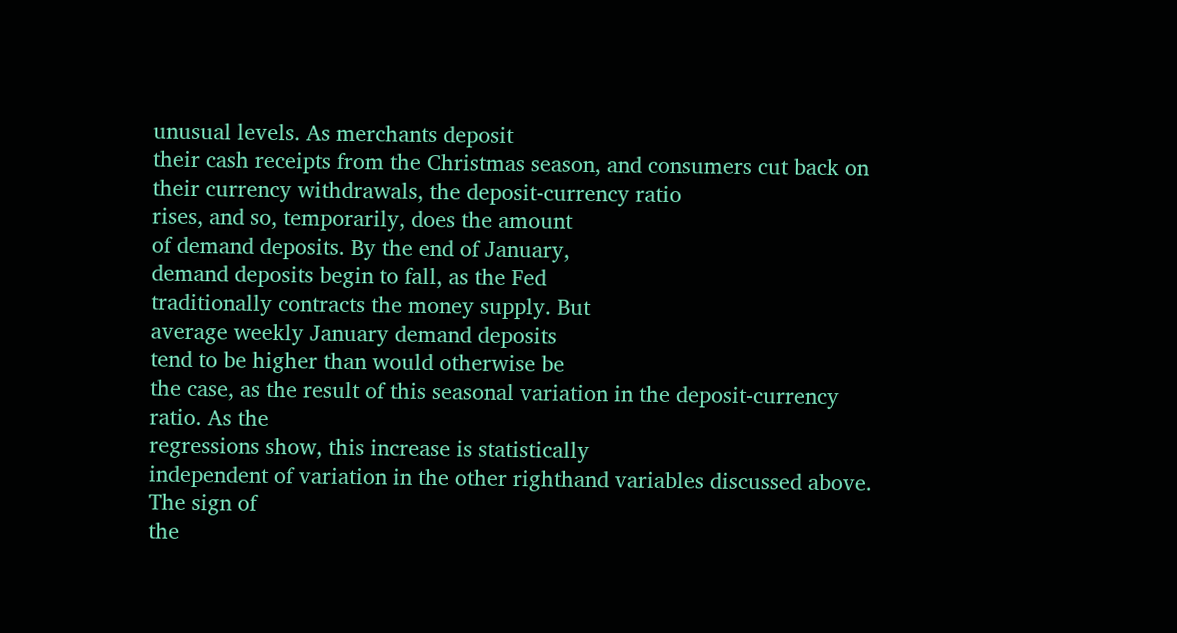unusual levels. As merchants deposit
their cash receipts from the Christmas season, and consumers cut back on their currency withdrawals, the deposit-currency ratio
rises, and so, temporarily, does the amount
of demand deposits. By the end of January,
demand deposits begin to fall, as the Fed
traditionally contracts the money supply. But
average weekly January demand deposits
tend to be higher than would otherwise be
the case, as the result of this seasonal variation in the deposit-currency ratio. As the
regressions show, this increase is statistically
independent of variation in the other righthand variables discussed above. The sign of
the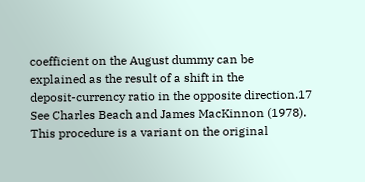coefficient on the August dummy can be
explained as the result of a shift in the
deposit-currency ratio in the opposite direction.17
See Charles Beach and James MacKinnon (1978).
This procedure is a variant on the original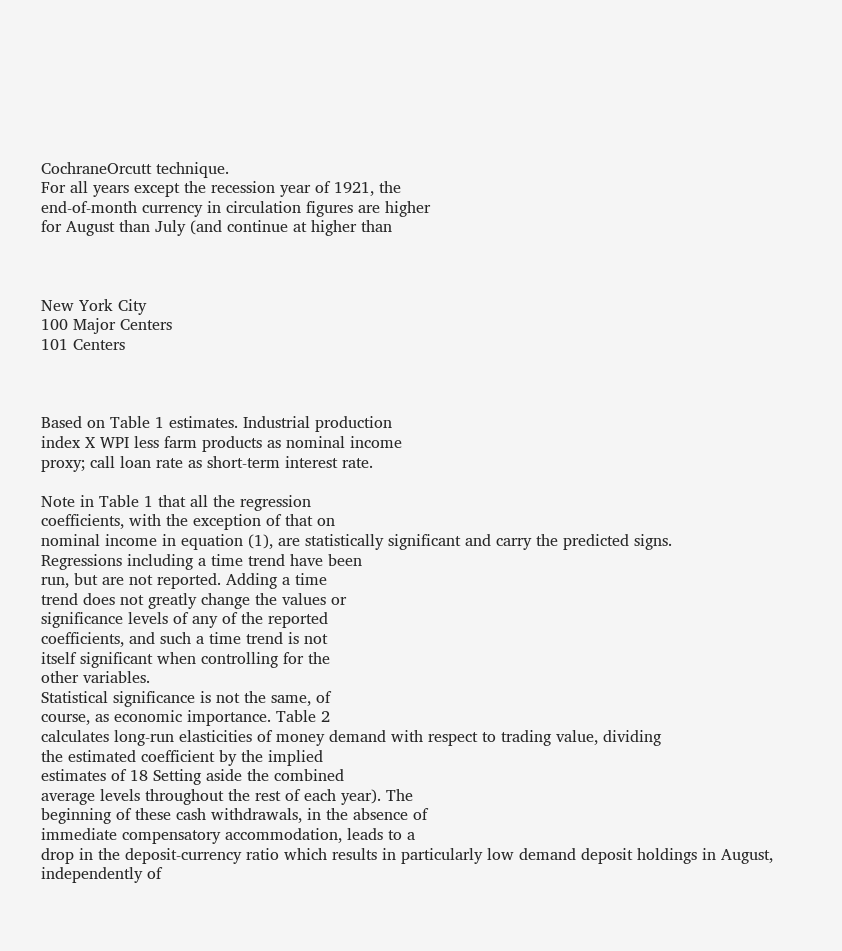CochraneOrcutt technique.
For all years except the recession year of 1921, the
end-of-month currency in circulation figures are higher
for August than July (and continue at higher than



New York City
100 Major Centers
101 Centers



Based on Table 1 estimates. Industrial production
index X WPI less farm products as nominal income
proxy; call loan rate as short-term interest rate.

Note in Table 1 that all the regression
coefficients, with the exception of that on
nominal income in equation (1), are statistically significant and carry the predicted signs.
Regressions including a time trend have been
run, but are not reported. Adding a time
trend does not greatly change the values or
significance levels of any of the reported
coefficients, and such a time trend is not
itself significant when controlling for the
other variables.
Statistical significance is not the same, of
course, as economic importance. Table 2
calculates long-run elasticities of money demand with respect to trading value, dividing
the estimated coefficient by the implied
estimates of 18 Setting aside the combined
average levels throughout the rest of each year). The
beginning of these cash withdrawals, in the absence of
immediate compensatory accommodation, leads to a
drop in the deposit-currency ratio which results in particularly low demand deposit holdings in August, independently of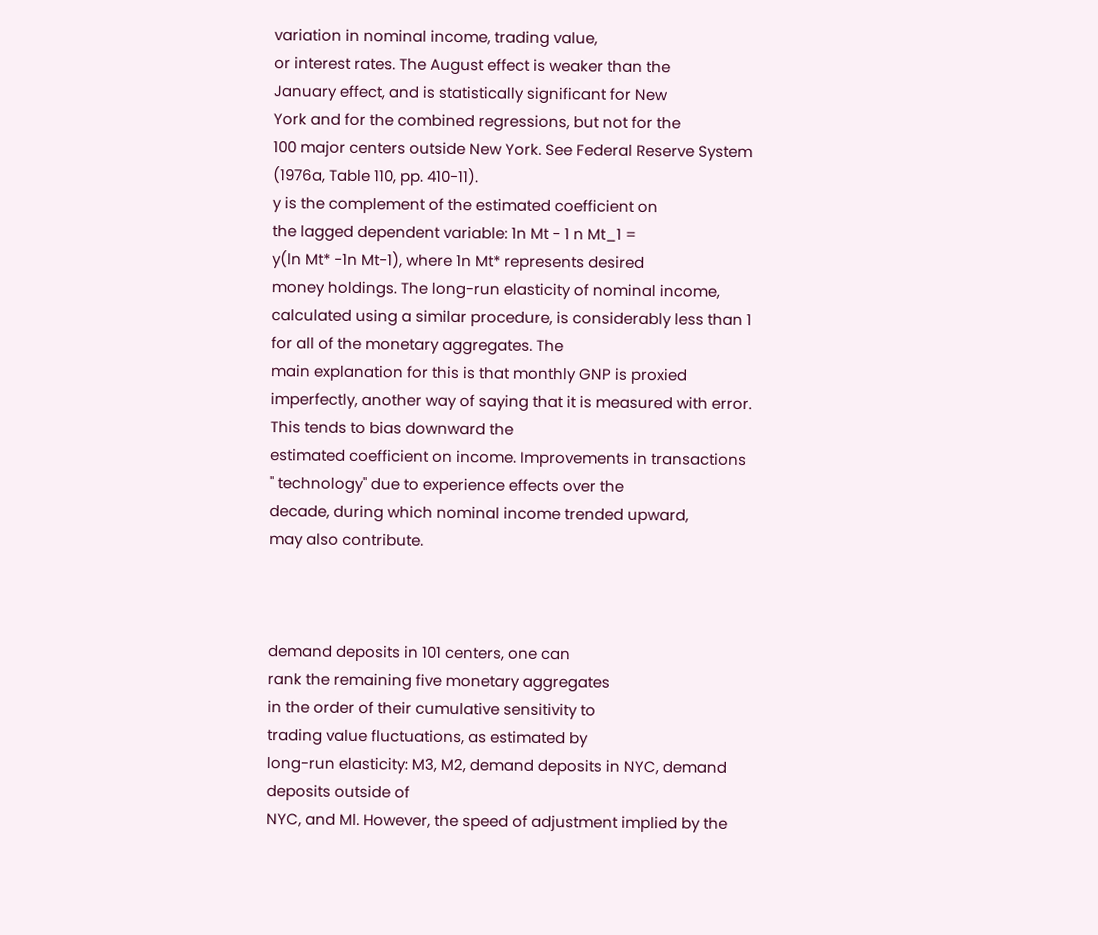variation in nominal income, trading value,
or interest rates. The August effect is weaker than the
January effect, and is statistically significant for New
York and for the combined regressions, but not for the
100 major centers outside New York. See Federal Reserve System (1976a, Table 110, pp. 410-11).
y is the complement of the estimated coefficient on
the lagged dependent variable: 1n Mt - 1 n Mt_1 =
y(ln Mt* -1n Mt-1), where 1n Mt* represents desired
money holdings. The long-run elasticity of nominal income, calculated using a similar procedure, is considerably less than 1 for all of the monetary aggregates. The
main explanation for this is that monthly GNP is proxied imperfectly, another way of saying that it is measured with error. This tends to bias downward the
estimated coefficient on income. Improvements in transactions " technology" due to experience effects over the
decade, during which nominal income trended upward,
may also contribute.



demand deposits in 101 centers, one can
rank the remaining five monetary aggregates
in the order of their cumulative sensitivity to
trading value fluctuations, as estimated by
long-run elasticity: M3, M2, demand deposits in NYC, demand deposits outside of
NYC, and Ml. However, the speed of adjustment implied by the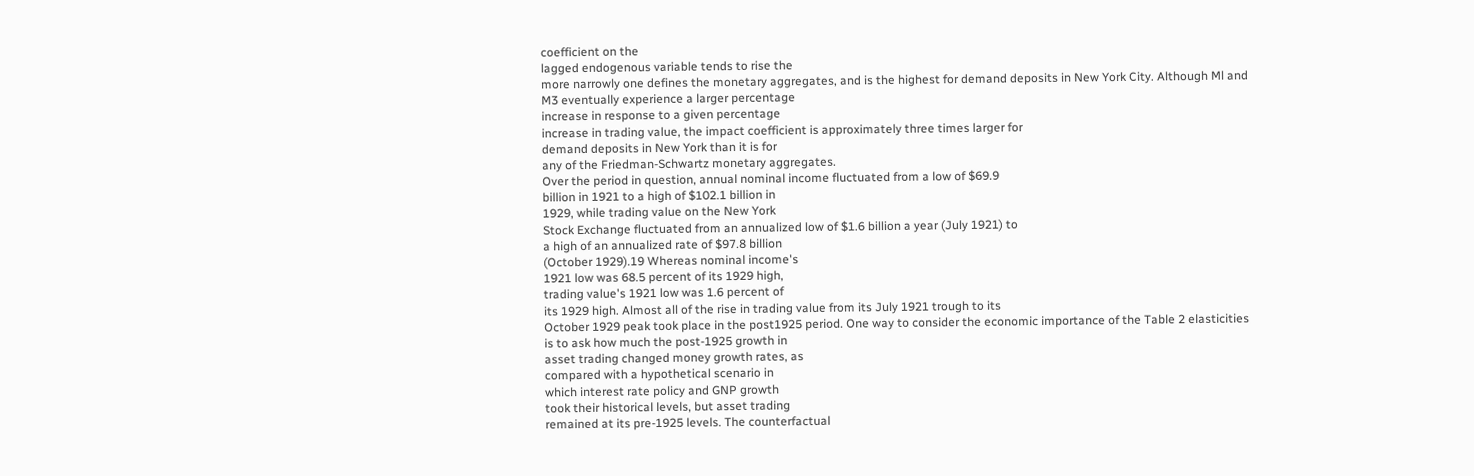coefficient on the
lagged endogenous variable tends to rise the
more narrowly one defines the monetary aggregates, and is the highest for demand deposits in New York City. Although Ml and
M3 eventually experience a larger percentage
increase in response to a given percentage
increase in trading value, the impact coefficient is approximately three times larger for
demand deposits in New York than it is for
any of the Friedman-Schwartz monetary aggregates.
Over the period in question, annual nominal income fluctuated from a low of $69.9
billion in 1921 to a high of $102.1 billion in
1929, while trading value on the New York
Stock Exchange fluctuated from an annualized low of $1.6 billion a year (July 1921) to
a high of an annualized rate of $97.8 billion
(October 1929).19 Whereas nominal income's
1921 low was 68.5 percent of its 1929 high,
trading value's 1921 low was 1.6 percent of
its 1929 high. Almost all of the rise in trading value from its July 1921 trough to its
October 1929 peak took place in the post1925 period. One way to consider the economic importance of the Table 2 elasticities
is to ask how much the post-1925 growth in
asset trading changed money growth rates, as
compared with a hypothetical scenario in
which interest rate policy and GNP growth
took their historical levels, but asset trading
remained at its pre-1925 levels. The counterfactual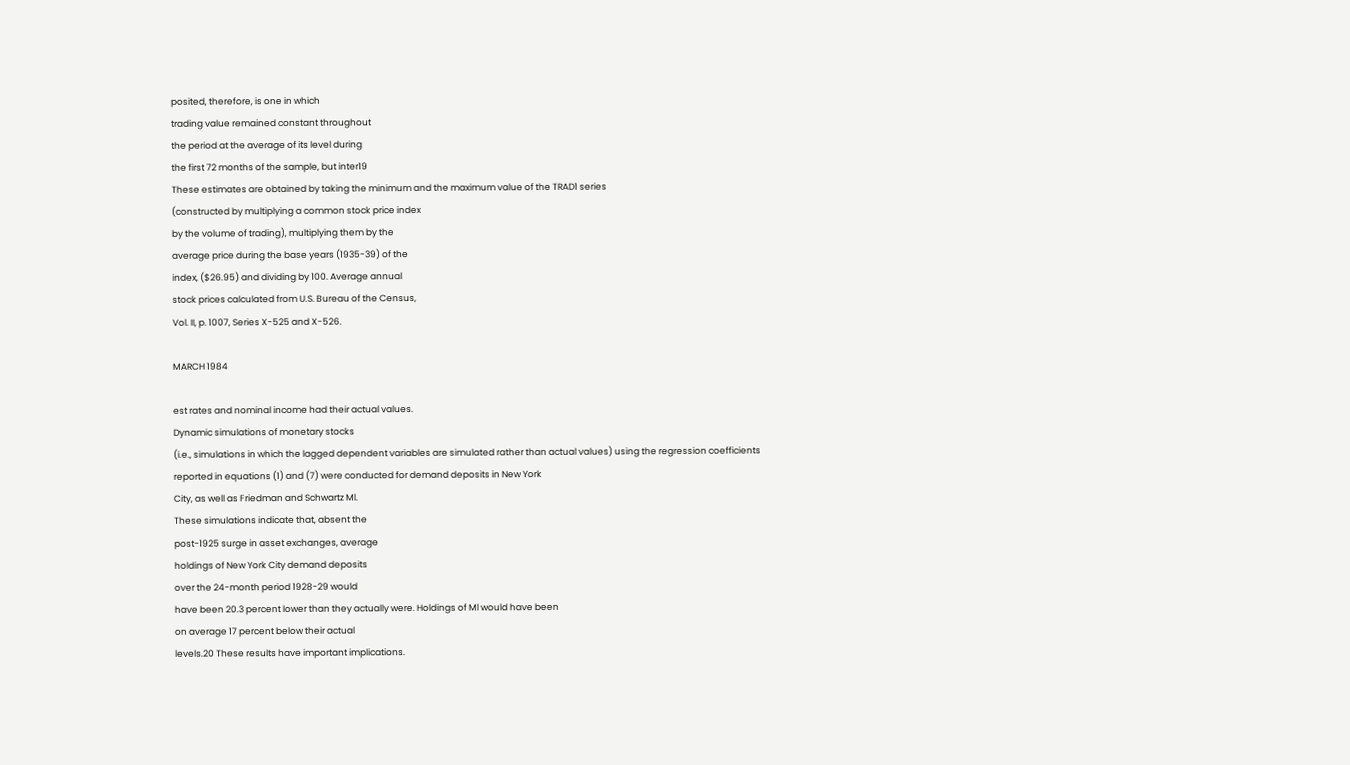posited, therefore, is one in which
trading value remained constant throughout
the period at the average of its level during
the first 72 months of the sample, but inter19
These estimates are obtained by taking the minimum and the maximum value of the TRAD1 series
(constructed by multiplying a common stock price index
by the volume of trading), multiplying them by the
average price during the base years (1935-39) of the
index, ($26.95) and dividing by 100. Average annual
stock prices calculated from U.S. Bureau of the Census,
Vol. II, p. 1007, Series X-525 and X-526.

MARCH 1984

est rates and nominal income had their actual values.
Dynamic simulations of monetary stocks
(i.e., simulations in which the lagged dependent variables are simulated rather than actual values) using the regression coefficients
reported in equations (1) and (7) were conducted for demand deposits in New York
City, as well as Friedman and Schwartz Ml.
These simulations indicate that, absent the
post-1925 surge in asset exchanges, average
holdings of New York City demand deposits
over the 24-month period 1928-29 would
have been 20.3 percent lower than they actually were. Holdings of Ml would have been
on average 17 percent below their actual
levels.20 These results have important implications.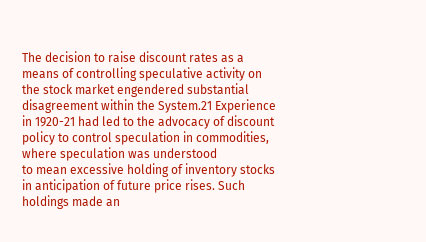The decision to raise discount rates as a
means of controlling speculative activity on
the stock market engendered substantial disagreement within the System.21 Experience
in 1920-21 had led to the advocacy of discount policy to control speculation in commodities, where speculation was understood
to mean excessive holding of inventory stocks
in anticipation of future price rises. Such
holdings made an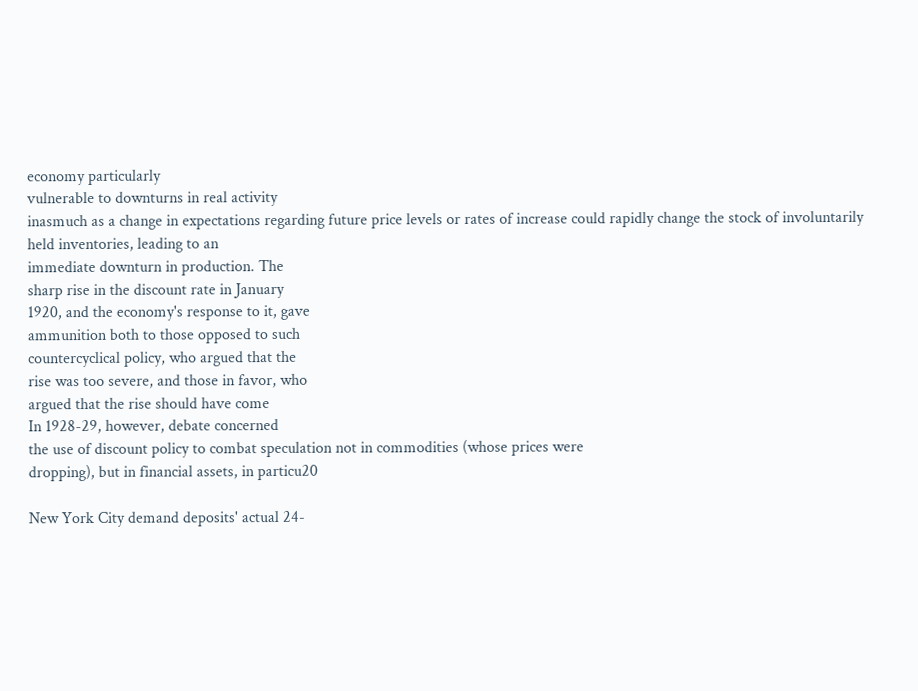economy particularly
vulnerable to downturns in real activity
inasmuch as a change in expectations regarding future price levels or rates of increase could rapidly change the stock of involuntarily held inventories, leading to an
immediate downturn in production. The
sharp rise in the discount rate in January
1920, and the economy's response to it, gave
ammunition both to those opposed to such
countercyclical policy, who argued that the
rise was too severe, and those in favor, who
argued that the rise should have come
In 1928-29, however, debate concerned
the use of discount policy to combat speculation not in commodities (whose prices were
dropping), but in financial assets, in particu20

New York City demand deposits' actual 24-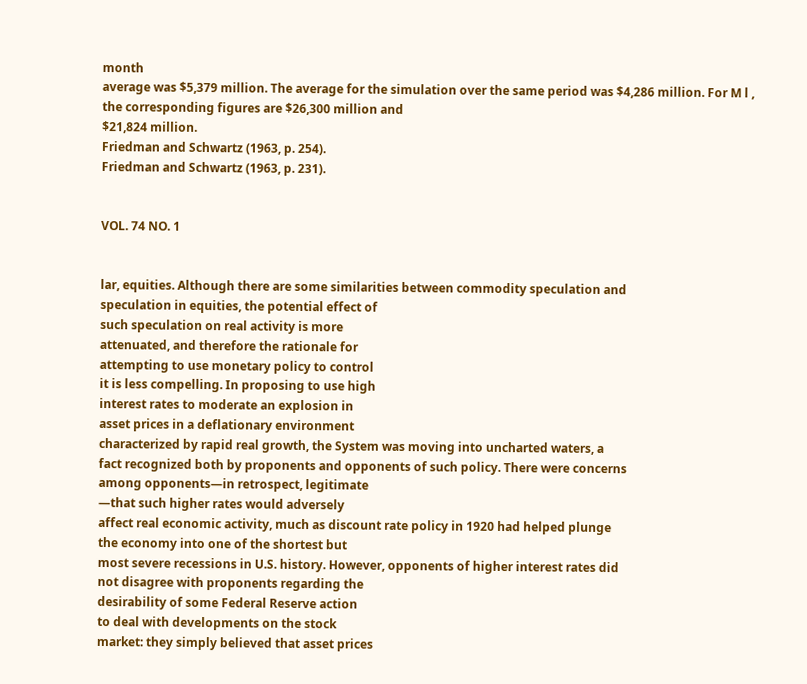month
average was $5,379 million. The average for the simulation over the same period was $4,286 million. For M l ,
the corresponding figures are $26,300 million and
$21,824 million.
Friedman and Schwartz (1963, p. 254).
Friedman and Schwartz (1963, p. 231).


VOL. 74 NO. 1


lar, equities. Although there are some similarities between commodity speculation and
speculation in equities, the potential effect of
such speculation on real activity is more
attenuated, and therefore the rationale for
attempting to use monetary policy to control
it is less compelling. In proposing to use high
interest rates to moderate an explosion in
asset prices in a deflationary environment
characterized by rapid real growth, the System was moving into uncharted waters, a
fact recognized both by proponents and opponents of such policy. There were concerns
among opponents—in retrospect, legitimate
—that such higher rates would adversely
affect real economic activity, much as discount rate policy in 1920 had helped plunge
the economy into one of the shortest but
most severe recessions in U.S. history. However, opponents of higher interest rates did
not disagree with proponents regarding the
desirability of some Federal Reserve action
to deal with developments on the stock
market: they simply believed that asset prices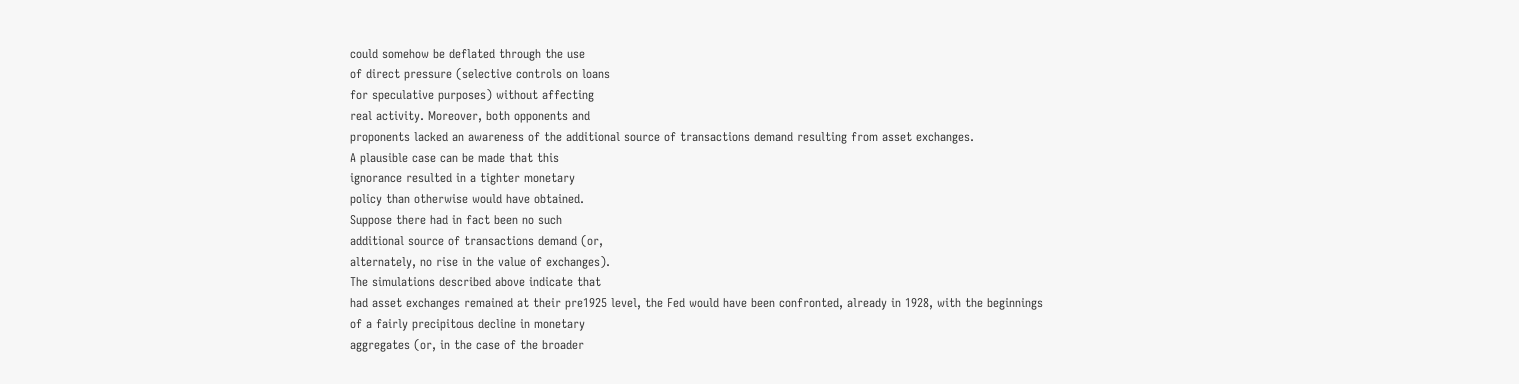could somehow be deflated through the use
of direct pressure (selective controls on loans
for speculative purposes) without affecting
real activity. Moreover, both opponents and
proponents lacked an awareness of the additional source of transactions demand resulting from asset exchanges.
A plausible case can be made that this
ignorance resulted in a tighter monetary
policy than otherwise would have obtained.
Suppose there had in fact been no such
additional source of transactions demand (or,
alternately, no rise in the value of exchanges).
The simulations described above indicate that
had asset exchanges remained at their pre1925 level, the Fed would have been confronted, already in 1928, with the beginnings
of a fairly precipitous decline in monetary
aggregates (or, in the case of the broader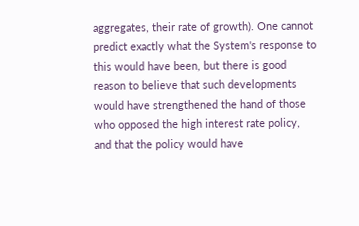aggregates, their rate of growth). One cannot
predict exactly what the System's response to
this would have been, but there is good
reason to believe that such developments
would have strengthened the hand of those
who opposed the high interest rate policy,
and that the policy would have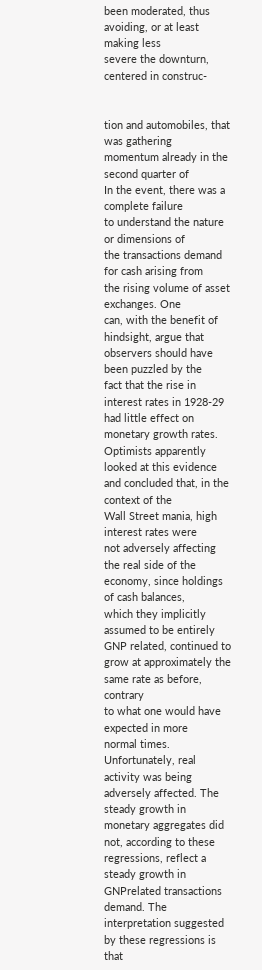been moderated, thus avoiding, or at least making less
severe the downturn, centered in construc-


tion and automobiles, that was gathering
momentum already in the second quarter of
In the event, there was a complete failure
to understand the nature or dimensions of
the transactions demand for cash arising from
the rising volume of asset exchanges. One
can, with the benefit of hindsight, argue that
observers should have been puzzled by the
fact that the rise in interest rates in 1928-29
had little effect on monetary growth rates.
Optimists apparently looked at this evidence
and concluded that, in the context of the
Wall Street mania, high interest rates were
not adversely affecting the real side of the
economy, since holdings of cash balances,
which they implicitly assumed to be entirely
GNP related, continued to grow at approximately the same rate as before, contrary
to what one would have expected in more
normal times.
Unfortunately, real activity was being adversely affected. The steady growth in monetary aggregates did not, according to these
regressions, reflect a steady growth in GNPrelated transactions demand. The interpretation suggested by these regressions is that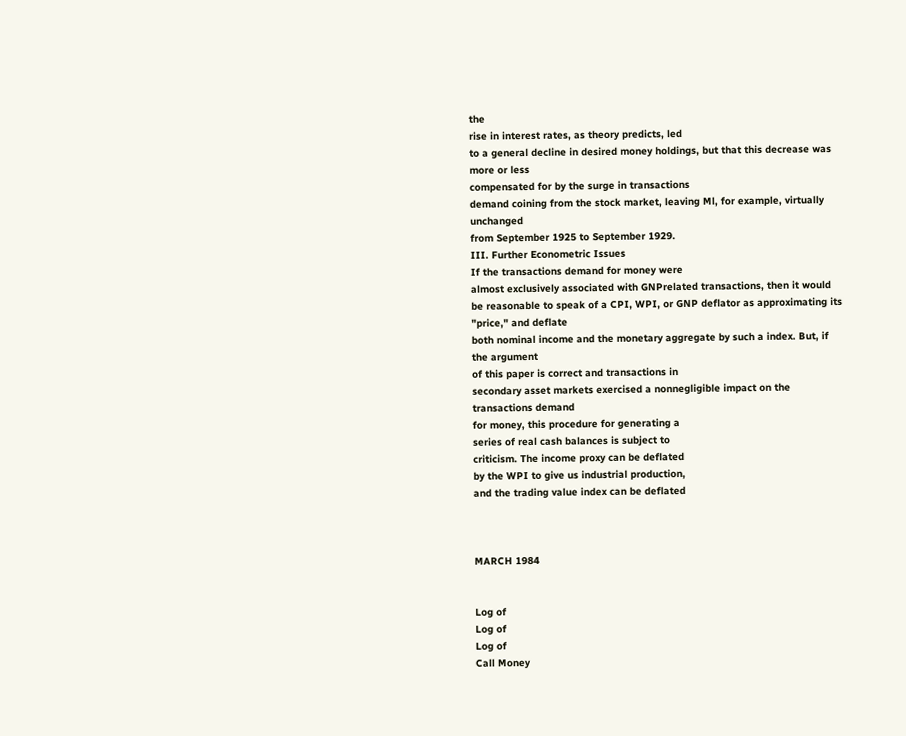the
rise in interest rates, as theory predicts, led
to a general decline in desired money holdings, but that this decrease was more or less
compensated for by the surge in transactions
demand coining from the stock market, leaving Ml, for example, virtually unchanged
from September 1925 to September 1929.
III. Further Econometric Issues
If the transactions demand for money were
almost exclusively associated with GNPrelated transactions, then it would be reasonable to speak of a CPI, WPI, or GNP deflator as approximating its "price," and deflate
both nominal income and the monetary aggregate by such a index. But, if the argument
of this paper is correct and transactions in
secondary asset markets exercised a nonnegligible impact on the transactions demand
for money, this procedure for generating a
series of real cash balances is subject to
criticism. The income proxy can be deflated
by the WPI to give us industrial production,
and the trading value index can be deflated



MARCH 1984


Log of
Log of
Log of
Call Money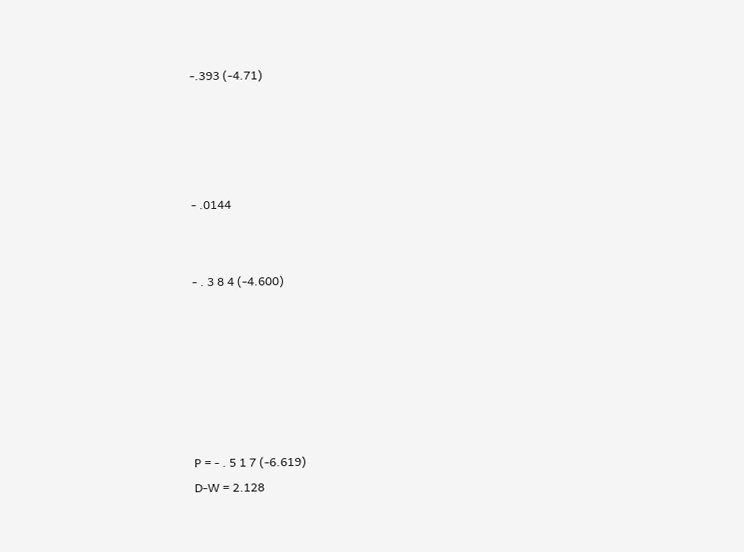-.393 (-4.71)




- .0144


- . 3 8 4 (-4.600)






P = - . 5 1 7 (-6.619)
D-W = 2.128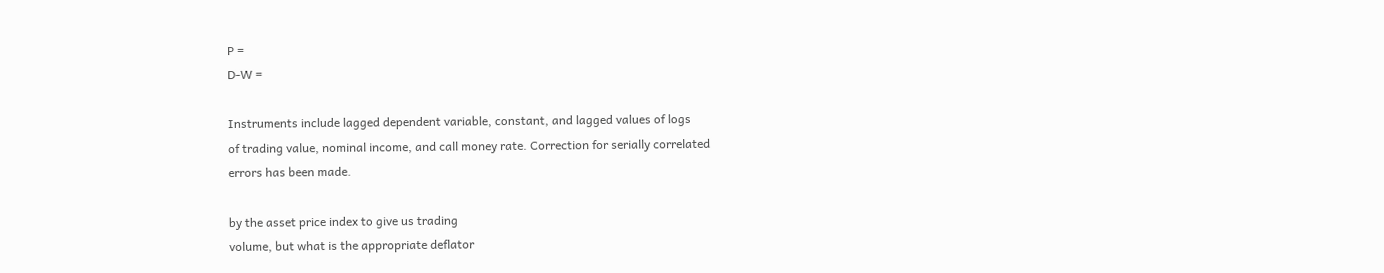P =
D-W =

Instruments include lagged dependent variable, constant, and lagged values of logs
of trading value, nominal income, and call money rate. Correction for serially correlated
errors has been made.

by the asset price index to give us trading
volume, but what is the appropriate deflator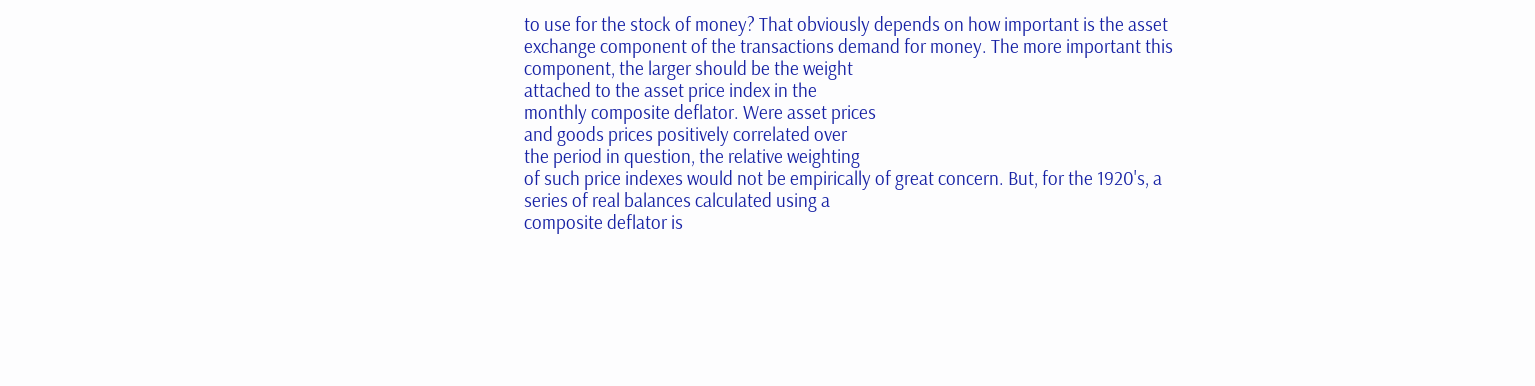to use for the stock of money? That obviously depends on how important is the asset
exchange component of the transactions demand for money. The more important this
component, the larger should be the weight
attached to the asset price index in the
monthly composite deflator. Were asset prices
and goods prices positively correlated over
the period in question, the relative weighting
of such price indexes would not be empirically of great concern. But, for the 1920's, a
series of real balances calculated using a
composite deflator is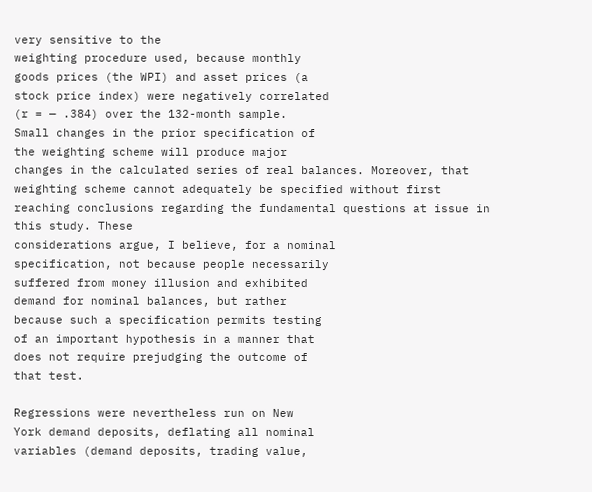very sensitive to the
weighting procedure used, because monthly
goods prices (the WPI) and asset prices (a
stock price index) were negatively correlated
(r = — .384) over the 132-month sample.
Small changes in the prior specification of
the weighting scheme will produce major
changes in the calculated series of real balances. Moreover, that weighting scheme cannot adequately be specified without first
reaching conclusions regarding the fundamental questions at issue in this study. These
considerations argue, I believe, for a nominal
specification, not because people necessarily
suffered from money illusion and exhibited
demand for nominal balances, but rather
because such a specification permits testing
of an important hypothesis in a manner that
does not require prejudging the outcome of
that test.

Regressions were nevertheless run on New
York demand deposits, deflating all nominal
variables (demand deposits, trading value,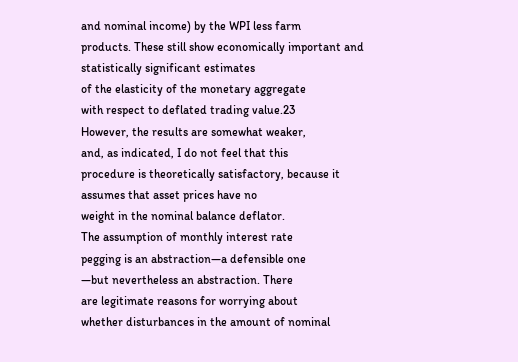and nominal income) by the WPI less farm
products. These still show economically important and statistically significant estimates
of the elasticity of the monetary aggregate
with respect to deflated trading value.23
However, the results are somewhat weaker,
and, as indicated, I do not feel that this
procedure is theoretically satisfactory, because it assumes that asset prices have no
weight in the nominal balance deflator.
The assumption of monthly interest rate
pegging is an abstraction—a defensible one
—but nevertheless an abstraction. There
are legitimate reasons for worrying about
whether disturbances in the amount of nominal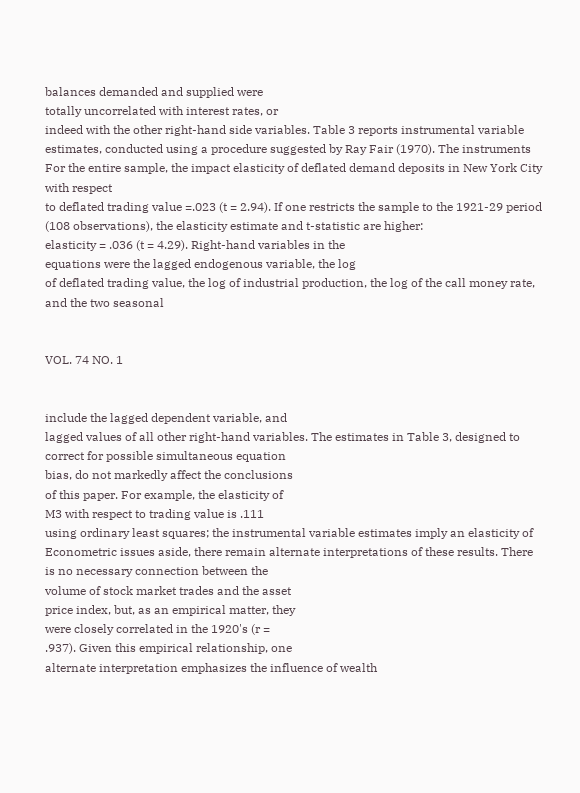balances demanded and supplied were
totally uncorrelated with interest rates, or
indeed with the other right-hand side variables. Table 3 reports instrumental variable
estimates, conducted using a procedure suggested by Ray Fair (1970). The instruments
For the entire sample, the impact elasticity of deflated demand deposits in New York City with respect
to deflated trading value =.023 (t = 2.94). If one restricts the sample to the 1921-29 period (108 observations), the elasticity estimate and t-statistic are higher:
elasticity = .036 (t = 4.29). Right-hand variables in the
equations were the lagged endogenous variable, the log
of deflated trading value, the log of industrial production, the log of the call money rate, and the two seasonal


VOL. 74 NO. 1


include the lagged dependent variable, and
lagged values of all other right-hand variables. The estimates in Table 3, designed to
correct for possible simultaneous equation
bias, do not markedly affect the conclusions
of this paper. For example, the elasticity of
M3 with respect to trading value is .111
using ordinary least squares; the instrumental variable estimates imply an elasticity of
Econometric issues aside, there remain alternate interpretations of these results. There
is no necessary connection between the
volume of stock market trades and the asset
price index, but, as an empirical matter, they
were closely correlated in the 1920's (r =
.937). Given this empirical relationship, one
alternate interpretation emphasizes the influence of wealth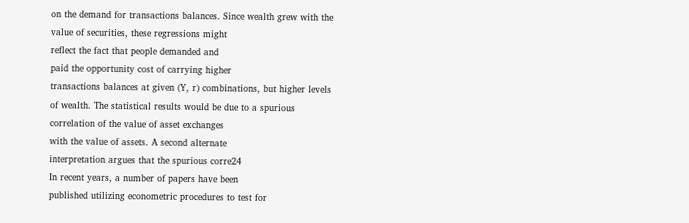on the demand for transactions balances. Since wealth grew with the
value of securities, these regressions might
reflect the fact that people demanded and
paid the opportunity cost of carrying higher
transactions balances at given (Y, r) combinations, but higher levels of wealth. The statistical results would be due to a spurious
correlation of the value of asset exchanges
with the value of assets. A second alternate
interpretation argues that the spurious corre24
In recent years, a number of papers have been
published utilizing econometric procedures to test for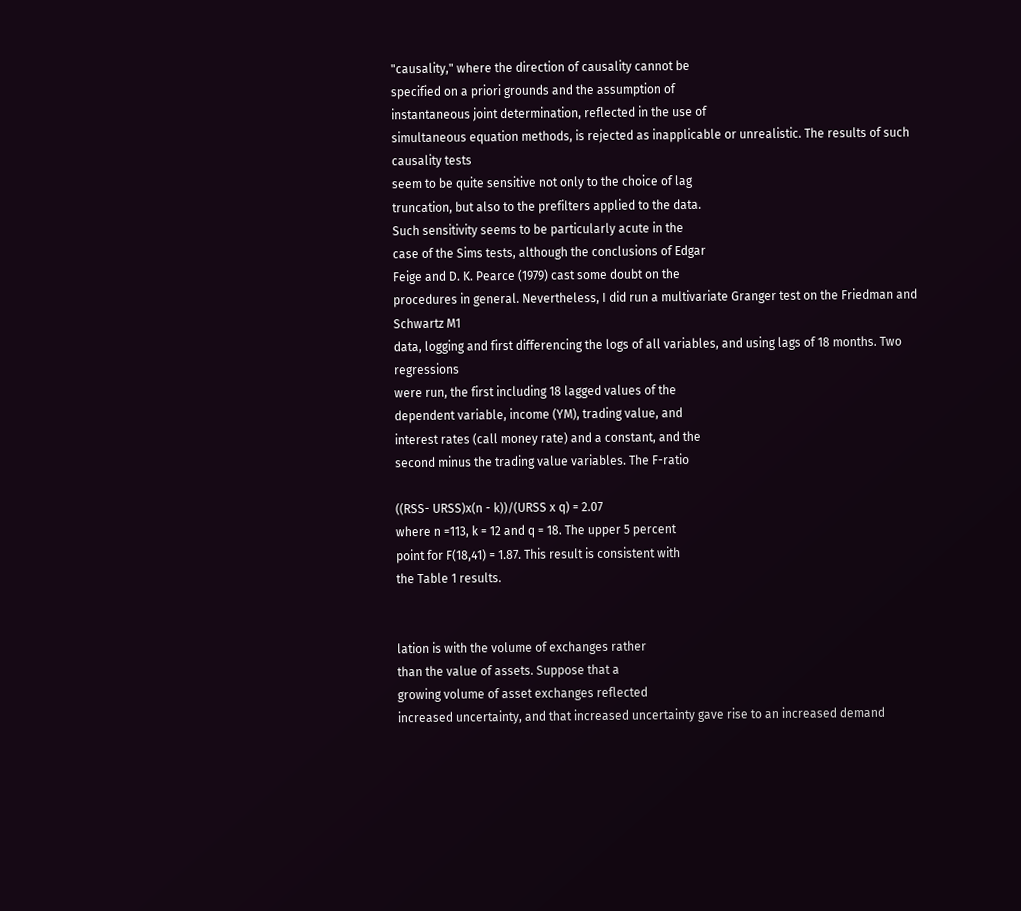"causality," where the direction of causality cannot be
specified on a priori grounds and the assumption of
instantaneous joint determination, reflected in the use of
simultaneous equation methods, is rejected as inapplicable or unrealistic. The results of such causality tests
seem to be quite sensitive not only to the choice of lag
truncation, but also to the prefilters applied to the data.
Such sensitivity seems to be particularly acute in the
case of the Sims tests, although the conclusions of Edgar
Feige and D. K. Pearce (1979) cast some doubt on the
procedures in general. Nevertheless, I did run a multivariate Granger test on the Friedman and Schwartz M1
data, logging and first differencing the logs of all variables, and using lags of 18 months. Two regressions
were run, the first including 18 lagged values of the
dependent variable, income (YM), trading value, and
interest rates (call money rate) and a constant, and the
second minus the trading value variables. The F-ratio

((RSS- URSS)x(n - k))/(URSS x q) = 2.07
where n =113, k = 12 and q = 18. The upper 5 percent
point for F(18,41) = 1.87. This result is consistent with
the Table 1 results.


lation is with the volume of exchanges rather
than the value of assets. Suppose that a
growing volume of asset exchanges reflected
increased uncertainty, and that increased uncertainty gave rise to an increased demand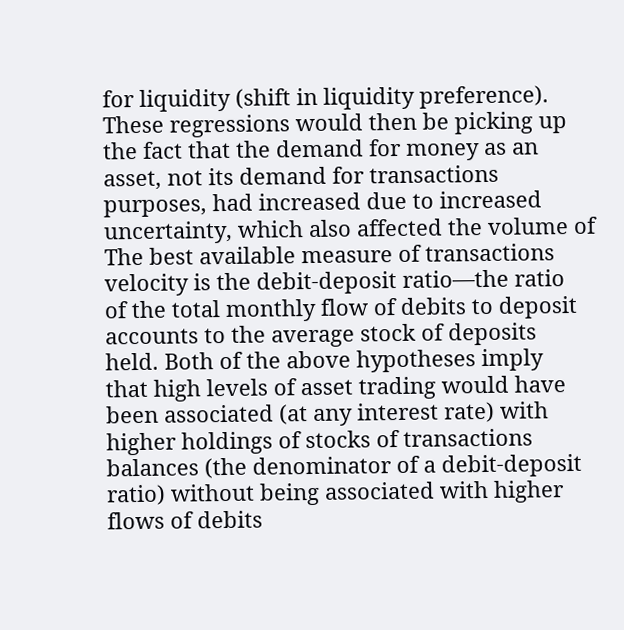for liquidity (shift in liquidity preference).
These regressions would then be picking up
the fact that the demand for money as an
asset, not its demand for transactions purposes, had increased due to increased uncertainty, which also affected the volume of
The best available measure of transactions
velocity is the debit-deposit ratio—the ratio
of the total monthly flow of debits to deposit
accounts to the average stock of deposits
held. Both of the above hypotheses imply
that high levels of asset trading would have
been associated (at any interest rate) with
higher holdings of stocks of transactions balances (the denominator of a debit-deposit
ratio) without being associated with higher
flows of debits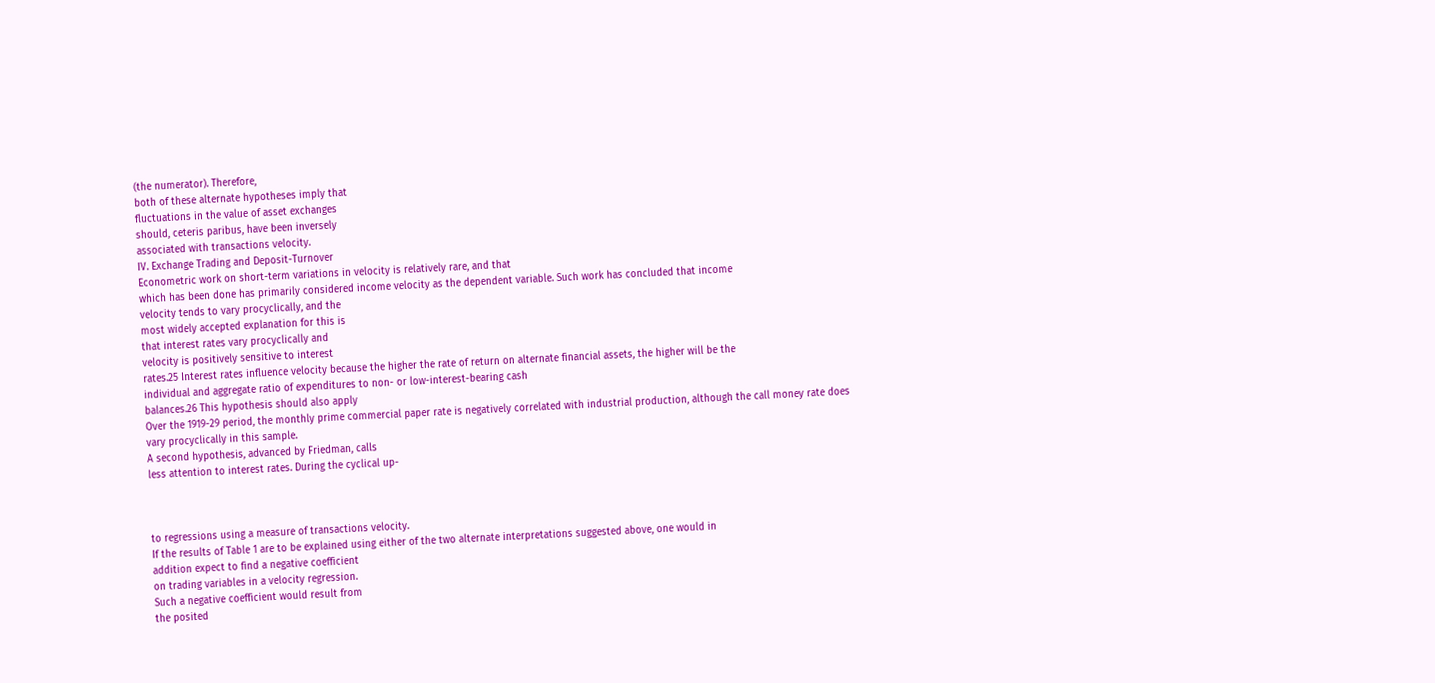(the numerator). Therefore,
both of these alternate hypotheses imply that
fluctuations in the value of asset exchanges
should, ceteris paribus, have been inversely
associated with transactions velocity.
IV. Exchange Trading and Deposit-Turnover
Econometric work on short-term variations in velocity is relatively rare, and that
which has been done has primarily considered income velocity as the dependent variable. Such work has concluded that income
velocity tends to vary procyclically, and the
most widely accepted explanation for this is
that interest rates vary procyclically and
velocity is positively sensitive to interest
rates.25 Interest rates influence velocity because the higher the rate of return on alternate financial assets, the higher will be the
individual and aggregate ratio of expenditures to non- or low-interest-bearing cash
balances.26 This hypothesis should also apply
Over the 1919-29 period, the monthly prime commercial paper rate is negatively correlated with industrial production, although the call money rate does
vary procyclically in this sample.
A second hypothesis, advanced by Friedman, calls
less attention to interest rates. During the cyclical up-



to regressions using a measure of transactions velocity.
If the results of Table 1 are to be explained using either of the two alternate interpretations suggested above, one would in
addition expect to find a negative coefficient
on trading variables in a velocity regression.
Such a negative coefficient would result from
the posited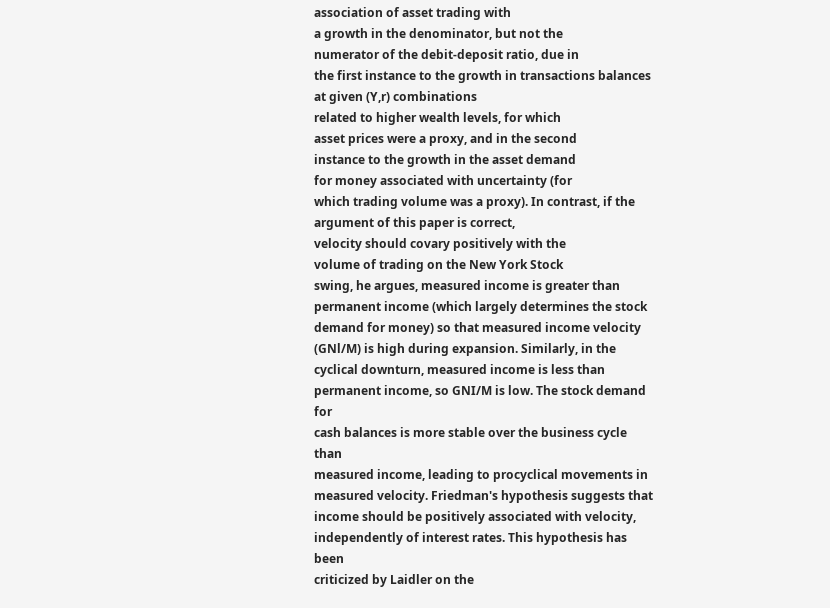association of asset trading with
a growth in the denominator, but not the
numerator of the debit-deposit ratio, due in
the first instance to the growth in transactions balances at given (Y,r) combinations
related to higher wealth levels, for which
asset prices were a proxy, and in the second
instance to the growth in the asset demand
for money associated with uncertainty (for
which trading volume was a proxy). In contrast, if the argument of this paper is correct,
velocity should covary positively with the
volume of trading on the New York Stock
swing, he argues, measured income is greater than permanent income (which largely determines the stock demand for money) so that measured income velocity
(GNl/M) is high during expansion. Similarly, in the
cyclical downturn, measured income is less than permanent income, so GNI/M is low. The stock demand for
cash balances is more stable over the business cycle than
measured income, leading to procyclical movements in
measured velocity. Friedman's hypothesis suggests that
income should be positively associated with velocity,
independently of interest rates. This hypothesis has been
criticized by Laidler on the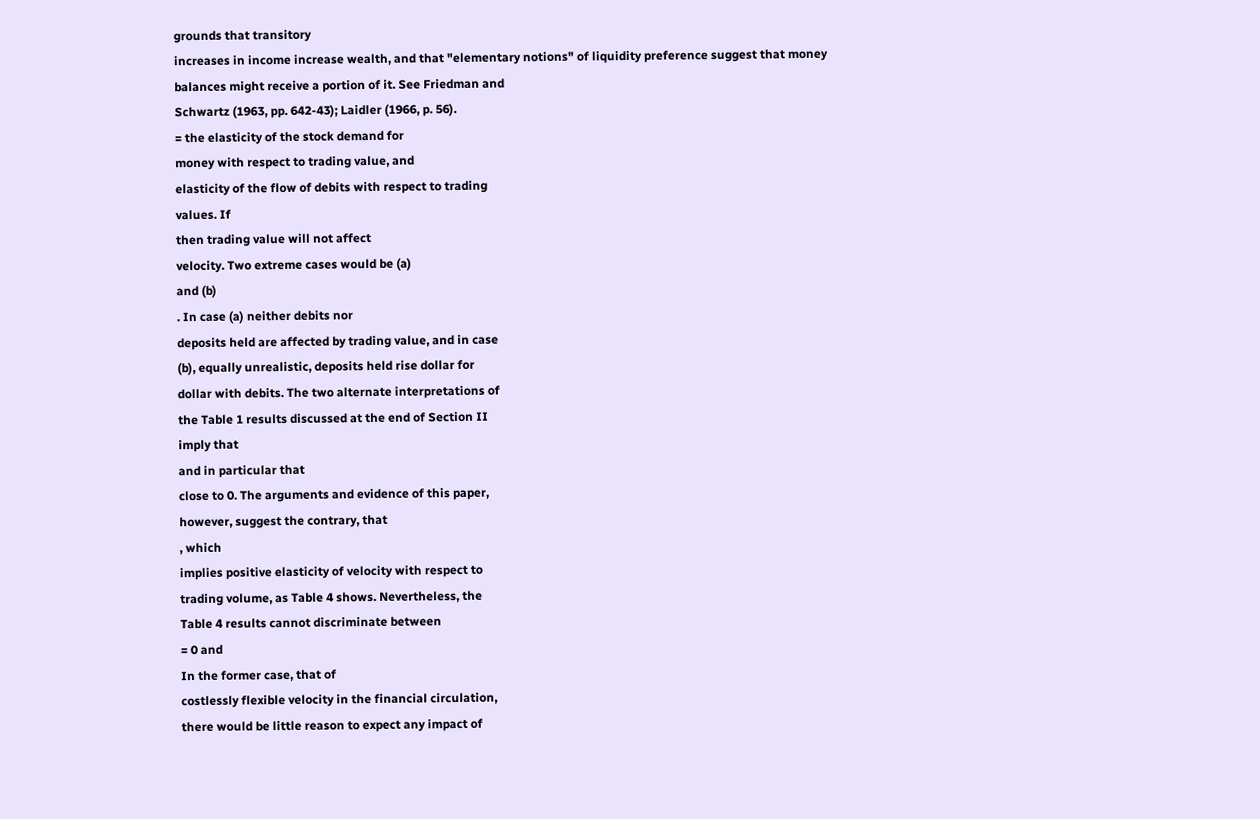grounds that transitory
increases in income increase wealth, and that "elementary notions" of liquidity preference suggest that money
balances might receive a portion of it. See Friedman and
Schwartz (1963, pp. 642-43); Laidler (1966, p. 56).
= the elasticity of the stock demand for
money with respect to trading value, and
elasticity of the flow of debits with respect to trading
values. If
then trading value will not affect
velocity. Two extreme cases would be (a)
and (b)
. In case (a) neither debits nor
deposits held are affected by trading value, and in case
(b), equally unrealistic, deposits held rise dollar for
dollar with debits. The two alternate interpretations of
the Table 1 results discussed at the end of Section II
imply that
and in particular that
close to 0. The arguments and evidence of this paper,
however, suggest the contrary, that
, which
implies positive elasticity of velocity with respect to
trading volume, as Table 4 shows. Nevertheless, the
Table 4 results cannot discriminate between
= 0 and
In the former case, that of
costlessly flexible velocity in the financial circulation,
there would be little reason to expect any impact of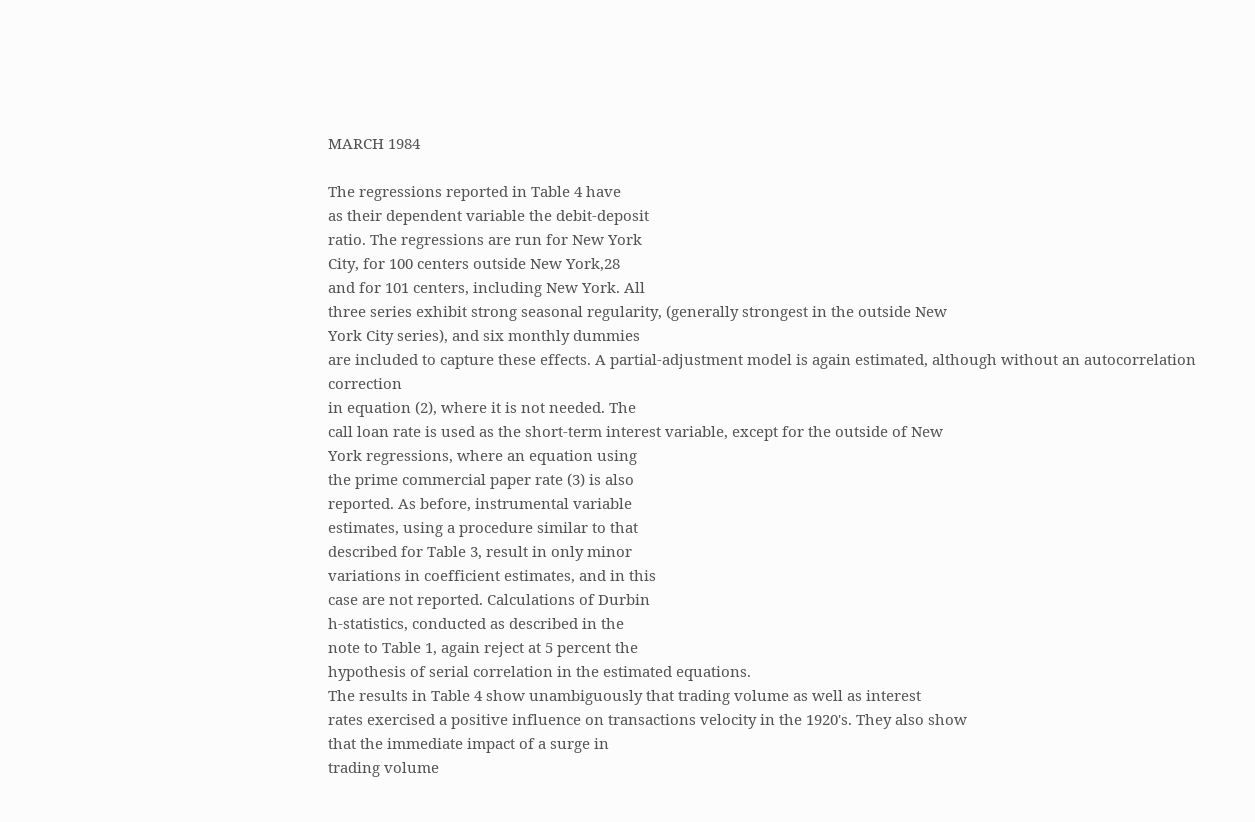MARCH 1984

The regressions reported in Table 4 have
as their dependent variable the debit-deposit
ratio. The regressions are run for New York
City, for 100 centers outside New York,28
and for 101 centers, including New York. All
three series exhibit strong seasonal regularity, (generally strongest in the outside New
York City series), and six monthly dummies
are included to capture these effects. A partial-adjustment model is again estimated, although without an autocorrelation correction
in equation (2), where it is not needed. The
call loan rate is used as the short-term interest variable, except for the outside of New
York regressions, where an equation using
the prime commercial paper rate (3) is also
reported. As before, instrumental variable
estimates, using a procedure similar to that
described for Table 3, result in only minor
variations in coefficient estimates, and in this
case are not reported. Calculations of Durbin
h-statistics, conducted as described in the
note to Table 1, again reject at 5 percent the
hypothesis of serial correlation in the estimated equations.
The results in Table 4 show unambiguously that trading volume as well as interest
rates exercised a positive influence on transactions velocity in the 1920's. They also show
that the immediate impact of a surge in
trading volume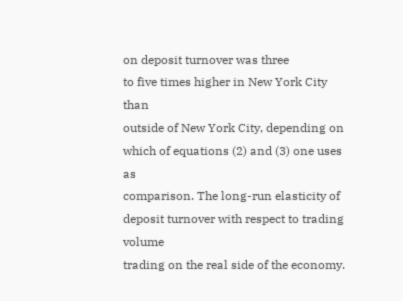on deposit turnover was three
to five times higher in New York City than
outside of New York City, depending on
which of equations (2) and (3) one uses as
comparison. The long-run elasticity of deposit turnover with respect to trading volume
trading on the real side of the economy.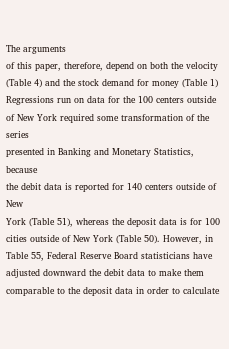The arguments
of this paper, therefore, depend on both the velocity
(Table 4) and the stock demand for money (Table 1)
Regressions run on data for the 100 centers outside
of New York required some transformation of the series
presented in Banking and Monetary Statistics, because
the debit data is reported for 140 centers outside of New
York (Table 51), whereas the deposit data is for 100
cities outside of New York (Table 50). However, in
Table 55, Federal Reserve Board statisticians have adjusted downward the debit data to make them comparable to the deposit data in order to calculate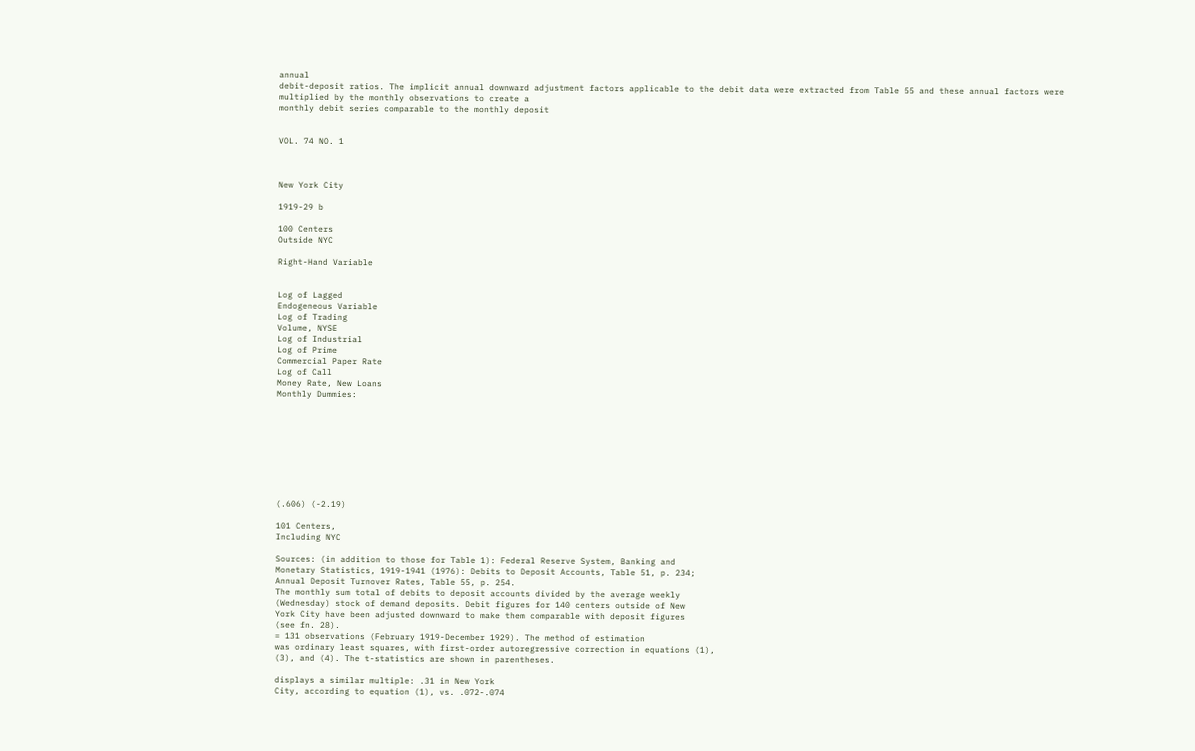annual
debit-deposit ratios. The implicit annual downward adjustment factors applicable to the debit data were extracted from Table 55 and these annual factors were
multiplied by the monthly observations to create a
monthly debit series comparable to the monthly deposit


VOL. 74 NO. 1



New York City

1919-29 b

100 Centers
Outside NYC

Right-Hand Variable


Log of Lagged
Endogeneous Variable
Log of Trading
Volume, NYSE
Log of Industrial
Log of Prime
Commercial Paper Rate
Log of Call
Money Rate, New Loans
Monthly Dummies:









(.606) (-2.19)

101 Centers,
Including NYC

Sources: (in addition to those for Table 1): Federal Reserve System, Banking and
Monetary Statistics, 1919-1941 (1976): Debits to Deposit Accounts, Table 51, p. 234;
Annual Deposit Turnover Rates, Table 55, p. 254.
The monthly sum total of debits to deposit accounts divided by the average weekly
(Wednesday) stock of demand deposits. Debit figures for 140 centers outside of New
York City have been adjusted downward to make them comparable with deposit figures
(see fn. 28).
= 131 observations (February 1919-December 1929). The method of estimation
was ordinary least squares, with first-order autoregressive correction in equations (1),
(3), and (4). The t-statistics are shown in parentheses.

displays a similar multiple: .31 in New York
City, according to equation (1), vs. .072-.074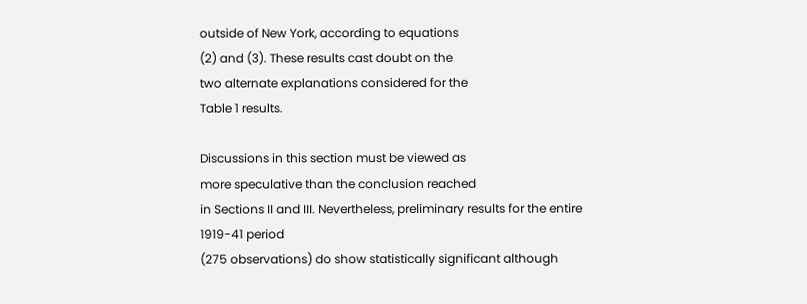outside of New York, according to equations
(2) and (3). These results cast doubt on the
two alternate explanations considered for the
Table 1 results.

Discussions in this section must be viewed as
more speculative than the conclusion reached
in Sections II and III. Nevertheless, preliminary results for the entire 1919-41 period
(275 observations) do show statistically significant although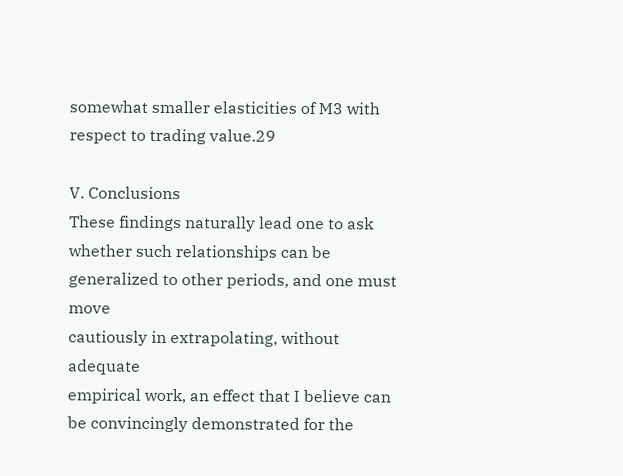somewhat smaller elasticities of M3 with respect to trading value.29

V. Conclusions
These findings naturally lead one to ask
whether such relationships can be generalized to other periods, and one must move
cautiously in extrapolating, without adequate
empirical work, an effect that I believe can
be convincingly demonstrated for the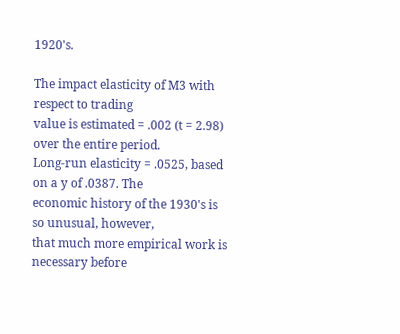1920's.

The impact elasticity of M3 with respect to trading
value is estimated = .002 (t = 2.98) over the entire period.
Long-run elasticity = .0525, based on a y of .0387. The
economic history of the 1930's is so unusual, however,
that much more empirical work is necessary before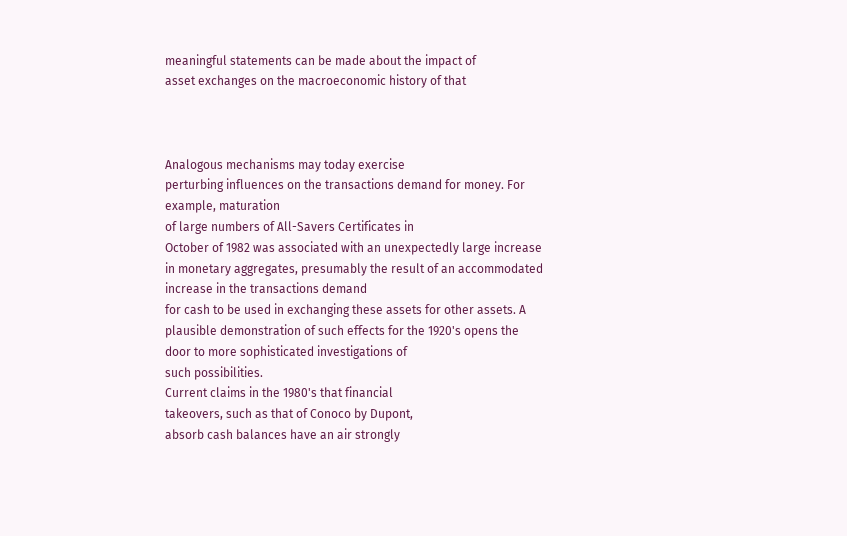meaningful statements can be made about the impact of
asset exchanges on the macroeconomic history of that



Analogous mechanisms may today exercise
perturbing influences on the transactions demand for money. For example, maturation
of large numbers of All-Savers Certificates in
October of 1982 was associated with an unexpectedly large increase in monetary aggregates, presumably the result of an accommodated increase in the transactions demand
for cash to be used in exchanging these assets for other assets. A plausible demonstration of such effects for the 1920's opens the
door to more sophisticated investigations of
such possibilities.
Current claims in the 1980's that financial
takeovers, such as that of Conoco by Dupont,
absorb cash balances have an air strongly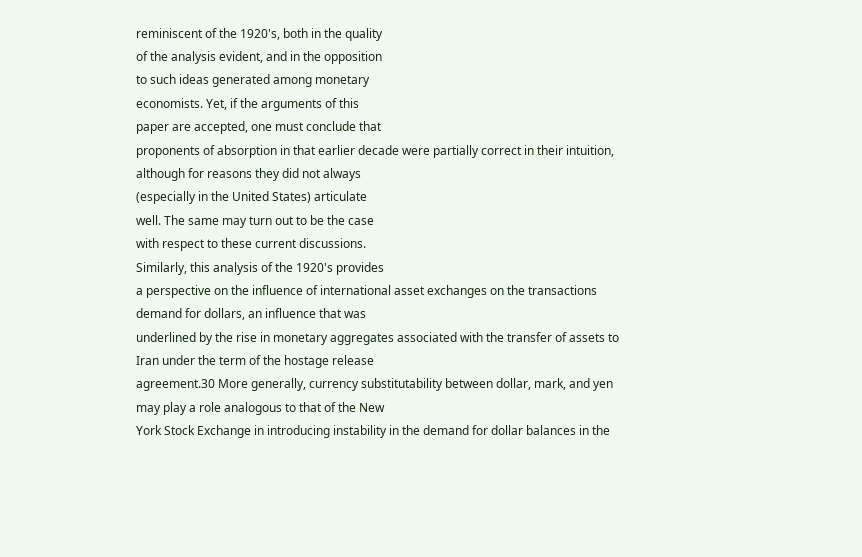reminiscent of the 1920's, both in the quality
of the analysis evident, and in the opposition
to such ideas generated among monetary
economists. Yet, if the arguments of this
paper are accepted, one must conclude that
proponents of absorption in that earlier decade were partially correct in their intuition,
although for reasons they did not always
(especially in the United States) articulate
well. The same may turn out to be the case
with respect to these current discussions.
Similarly, this analysis of the 1920's provides
a perspective on the influence of international asset exchanges on the transactions
demand for dollars, an influence that was
underlined by the rise in monetary aggregates associated with the transfer of assets to
Iran under the term of the hostage release
agreement.30 More generally, currency substitutability between dollar, mark, and yen
may play a role analogous to that of the New
York Stock Exchange in introducing instability in the demand for dollar balances in the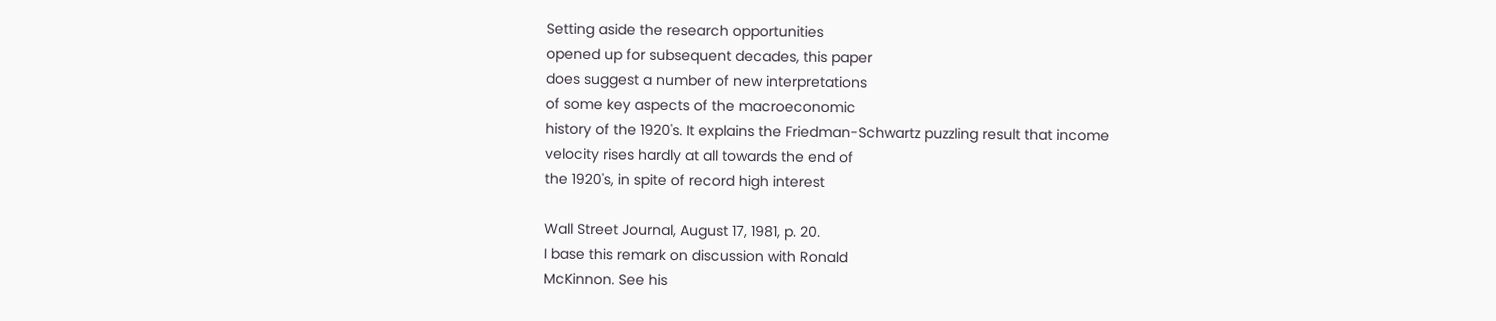Setting aside the research opportunities
opened up for subsequent decades, this paper
does suggest a number of new interpretations
of some key aspects of the macroeconomic
history of the 1920's. It explains the Friedman-Schwartz puzzling result that income
velocity rises hardly at all towards the end of
the 1920's, in spite of record high interest

Wall Street Journal, August 17, 1981, p. 20.
I base this remark on discussion with Ronald
McKinnon. See his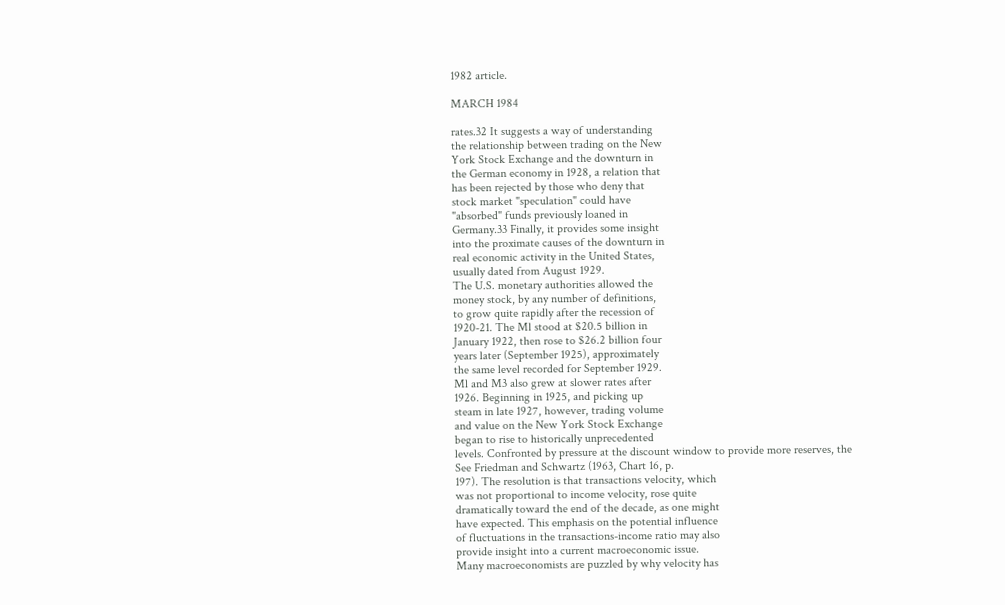1982 article.

MARCH 1984

rates.32 It suggests a way of understanding
the relationship between trading on the New
York Stock Exchange and the downturn in
the German economy in 1928, a relation that
has been rejected by those who deny that
stock market "speculation" could have
"absorbed" funds previously loaned in
Germany.33 Finally, it provides some insight
into the proximate causes of the downturn in
real economic activity in the United States,
usually dated from August 1929.
The U.S. monetary authorities allowed the
money stock, by any number of definitions,
to grow quite rapidly after the recession of
1920-21. The Ml stood at $20.5 billion in
January 1922, then rose to $26.2 billion four
years later (September 1925), approximately
the same level recorded for September 1929.
Ml and M3 also grew at slower rates after
1926. Beginning in 1925, and picking up
steam in late 1927, however, trading volume
and value on the New York Stock Exchange
began to rise to historically unprecedented
levels. Confronted by pressure at the discount window to provide more reserves, the
See Friedman and Schwartz (1963, Chart 16, p.
197). The resolution is that transactions velocity, which
was not proportional to income velocity, rose quite
dramatically toward the end of the decade, as one might
have expected. This emphasis on the potential influence
of fluctuations in the transactions-income ratio may also
provide insight into a current macroeconomic issue.
Many macroeconomists are puzzled by why velocity has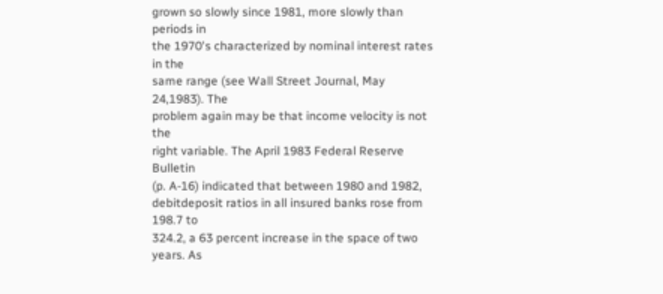grown so slowly since 1981, more slowly than periods in
the 1970's characterized by nominal interest rates in the
same range (see Wall Street Journal, May 24,1983). The
problem again may be that income velocity is not the
right variable. The April 1983 Federal Reserve Bulletin
(p. A-16) indicated that between 1980 and 1982, debitdeposit ratios in all insured banks rose from 198.7 to
324.2, a 63 percent increase in the space of two years. As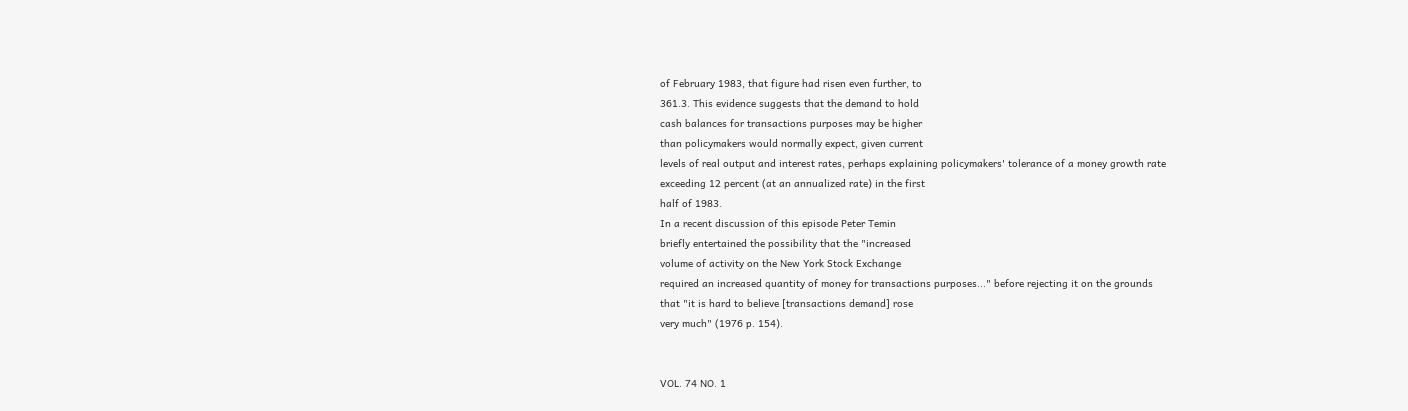of February 1983, that figure had risen even further, to
361.3. This evidence suggests that the demand to hold
cash balances for transactions purposes may be higher
than policymakers would normally expect, given current
levels of real output and interest rates, perhaps explaining policymakers' tolerance of a money growth rate
exceeding 12 percent (at an annualized rate) in the first
half of 1983.
In a recent discussion of this episode Peter Temin
briefly entertained the possibility that the "increased
volume of activity on the New York Stock Exchange
required an increased quantity of money for transactions purposes..." before rejecting it on the grounds
that "it is hard to believe [transactions demand] rose
very much" (1976 p. 154).


VOL. 74 NO. 1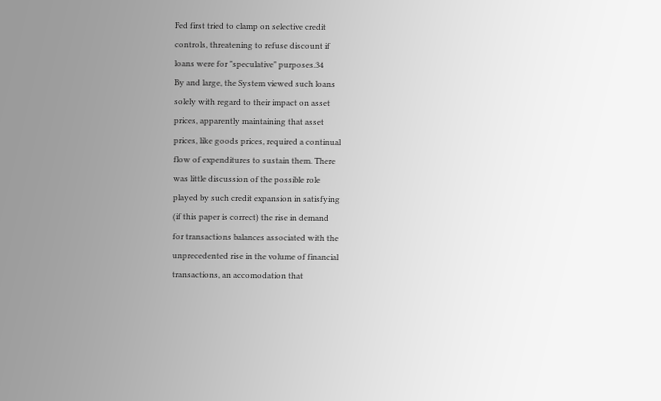Fed first tried to clamp on selective credit
controls, threatening to refuse discount if
loans were for "speculative" purposes.34
By and large, the System viewed such loans
solely with regard to their impact on asset
prices, apparently maintaining that asset
prices, like goods prices, required a continual
flow of expenditures to sustain them. There
was little discussion of the possible role
played by such credit expansion in satisfying
(if this paper is correct) the rise in demand
for transactions balances associated with the
unprecedented rise in the volume of financial
transactions, an accomodation that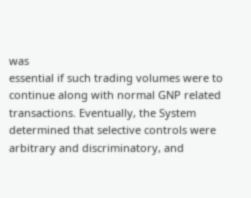was
essential if such trading volumes were to
continue along with normal GNP related
transactions. Eventually, the System determined that selective controls were arbitrary and discriminatory, and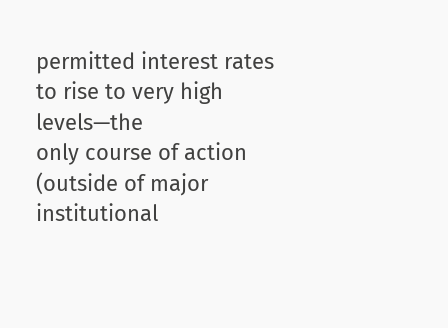permitted interest rates to rise to very high levels—the
only course of action (outside of major institutional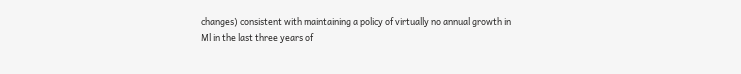changes) consistent with maintaining a policy of virtually no annual growth in
Ml in the last three years of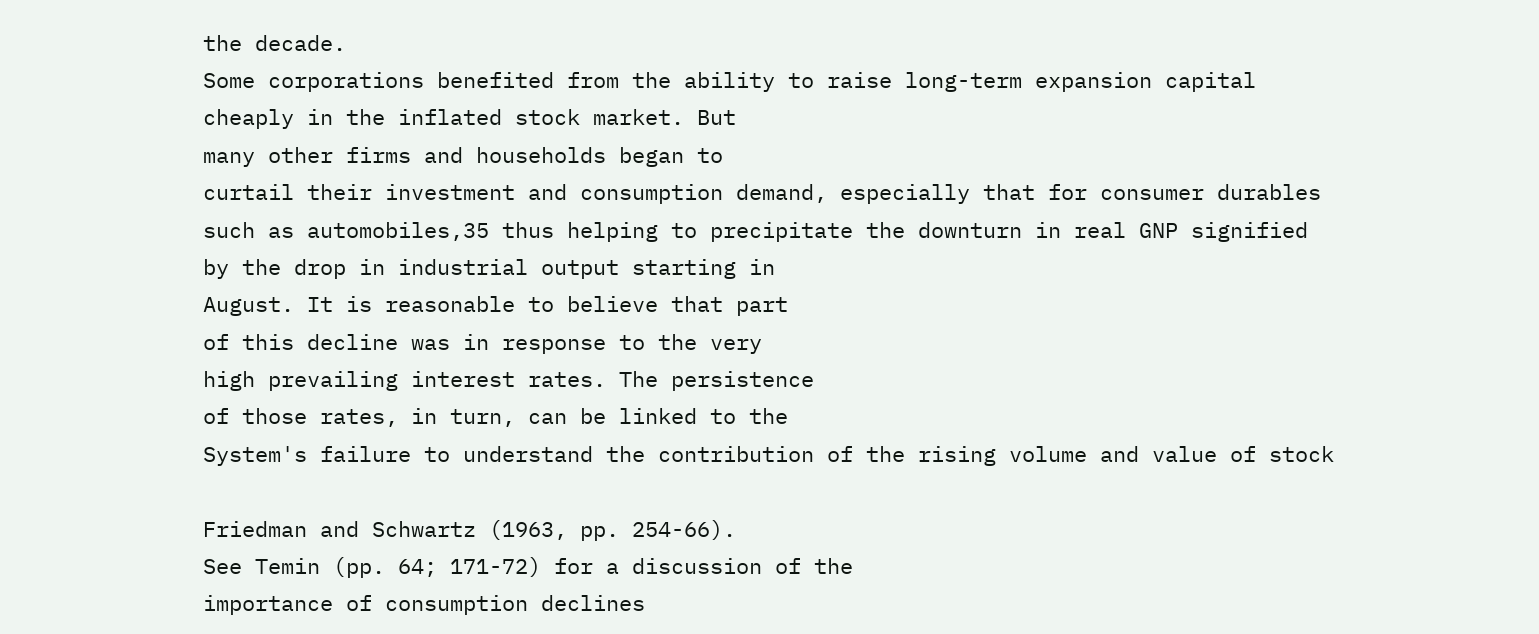the decade.
Some corporations benefited from the ability to raise long-term expansion capital
cheaply in the inflated stock market. But
many other firms and households began to
curtail their investment and consumption demand, especially that for consumer durables
such as automobiles,35 thus helping to precipitate the downturn in real GNP signified
by the drop in industrial output starting in
August. It is reasonable to believe that part
of this decline was in response to the very
high prevailing interest rates. The persistence
of those rates, in turn, can be linked to the
System's failure to understand the contribution of the rising volume and value of stock

Friedman and Schwartz (1963, pp. 254-66).
See Temin (pp. 64; 171-72) for a discussion of the
importance of consumption declines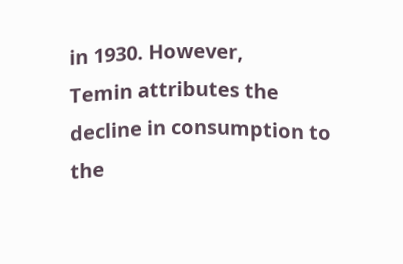in 1930. However,
Temin attributes the decline in consumption to the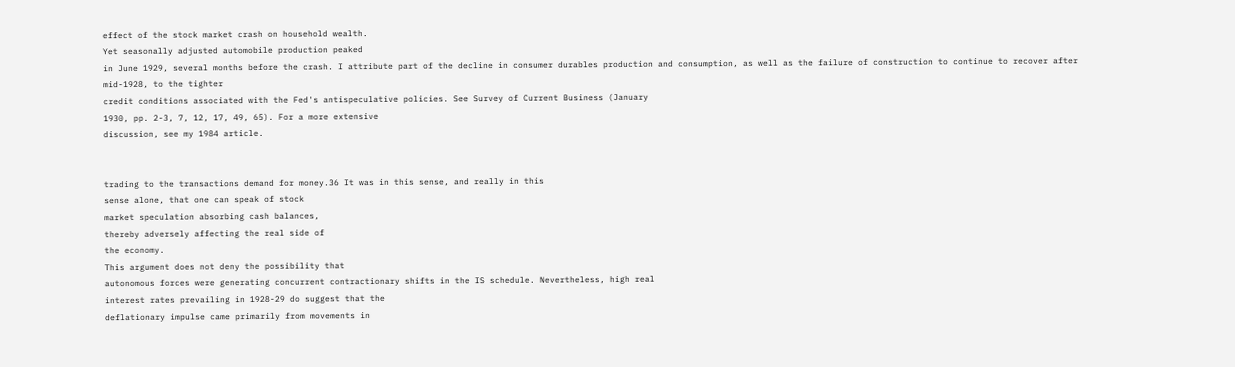effect of the stock market crash on household wealth.
Yet seasonally adjusted automobile production peaked
in June 1929, several months before the crash. I attribute part of the decline in consumer durables production and consumption, as well as the failure of construction to continue to recover after mid-1928, to the tighter
credit conditions associated with the Fed's antispeculative policies. See Survey of Current Business (January
1930, pp. 2-3, 7, 12, 17, 49, 65). For a more extensive
discussion, see my 1984 article.


trading to the transactions demand for money.36 It was in this sense, and really in this
sense alone, that one can speak of stock
market speculation absorbing cash balances,
thereby adversely affecting the real side of
the economy.
This argument does not deny the possibility that
autonomous forces were generating concurrent contractionary shifts in the IS schedule. Nevertheless, high real
interest rates prevailing in 1928-29 do suggest that the
deflationary impulse came primarily from movements in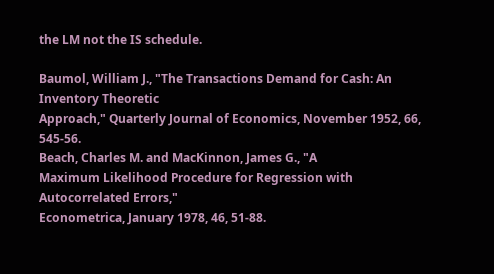the LM not the IS schedule.

Baumol, William J., "The Transactions Demand for Cash: An Inventory Theoretic
Approach," Quarterly Journal of Economics, November 1952, 66, 545-56.
Beach, Charles M. and MacKinnon, James G., "A
Maximum Likelihood Procedure for Regression with Autocorrelated Errors,"
Econometrica, January 1978, 46, 51-88.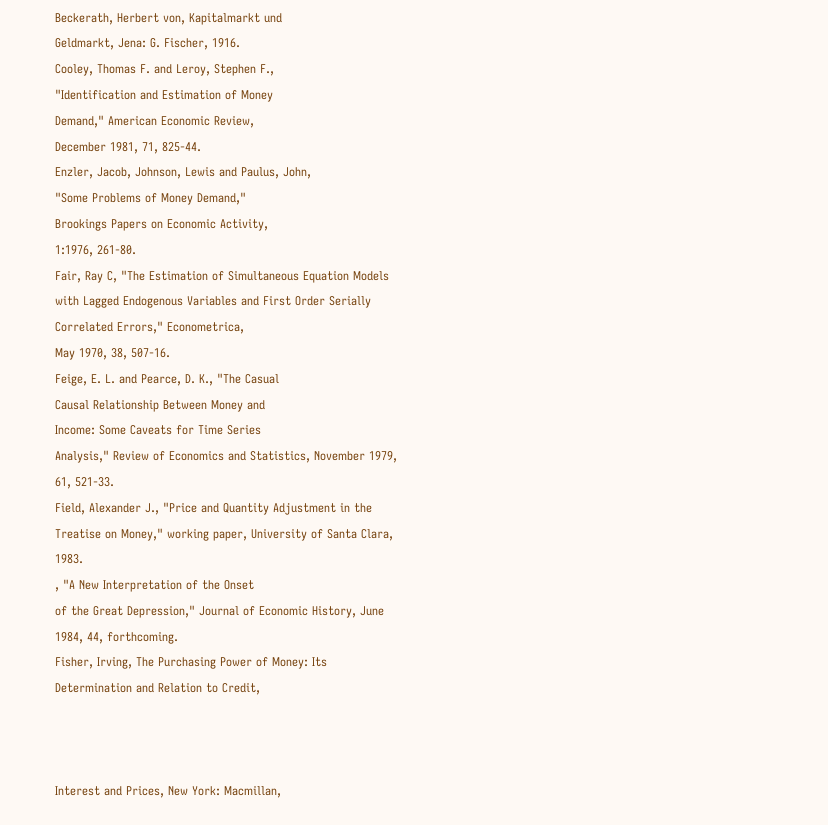Beckerath, Herbert von, Kapitalmarkt und
Geldmarkt, Jena: G. Fischer, 1916.
Cooley, Thomas F. and Leroy, Stephen F.,
"Identification and Estimation of Money
Demand," American Economic Review,
December 1981, 71, 825-44.
Enzler, Jacob, Johnson, Lewis and Paulus, John,
"Some Problems of Money Demand,"
Brookings Papers on Economic Activity,
1:1976, 261-80.
Fair, Ray C, "The Estimation of Simultaneous Equation Models with Lagged Endogenous Variables and First Order Serially Correlated Errors," Econometrica,
May 1970, 38, 507-16.
Feige, E. L. and Pearce, D. K., "The Casual
Causal Relationship Between Money and
Income: Some Caveats for Time Series
Analysis," Review of Economics and Statistics, November 1979, 61, 521-33.
Field, Alexander J., "Price and Quantity Adjustment in the Treatise on Money," working paper, University of Santa Clara, 1983.
, "A New Interpretation of the Onset
of the Great Depression," Journal of Economic History, June 1984, 44, forthcoming.
Fisher, Irving, The Purchasing Power of Money: Its Determination and Relation to Credit,



Interest and Prices, New York: Macmillan,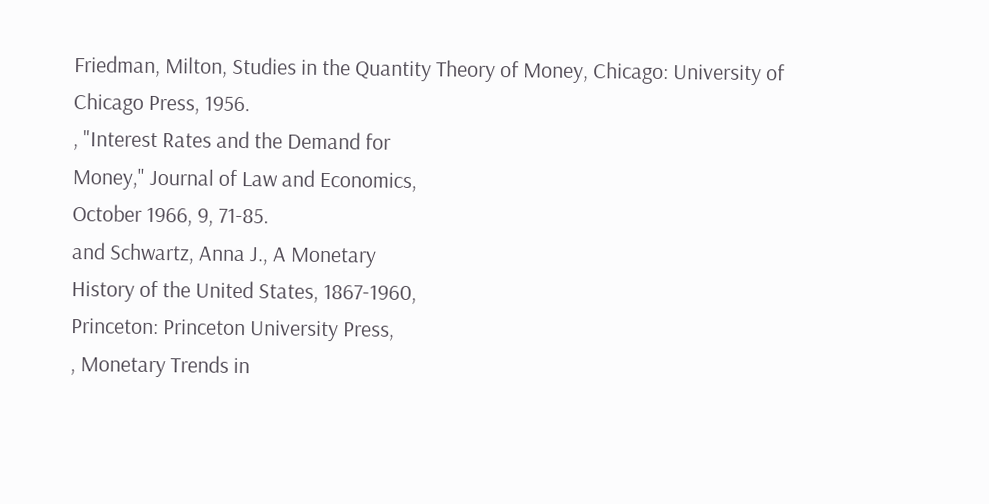Friedman, Milton, Studies in the Quantity Theory of Money, Chicago: University of
Chicago Press, 1956.
, "Interest Rates and the Demand for
Money," Journal of Law and Economics,
October 1966, 9, 71-85.
and Schwartz, Anna J., A Monetary
History of the United States, 1867-1960,
Princeton: Princeton University Press,
, Monetary Trends in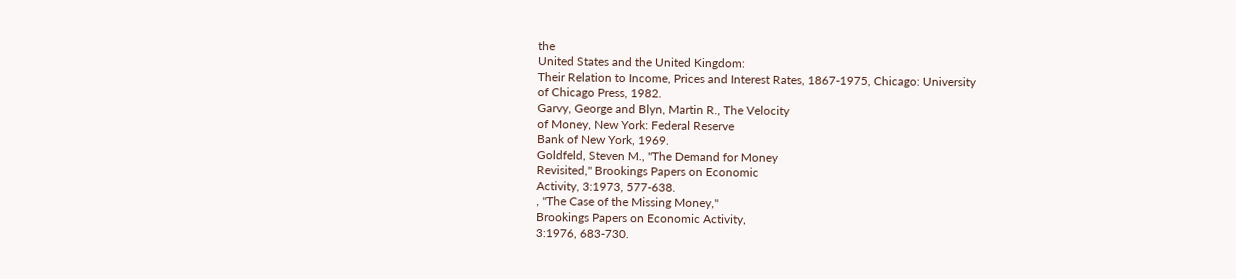the
United States and the United Kingdom:
Their Relation to Income, Prices and Interest Rates, 1867-1975, Chicago: University
of Chicago Press, 1982.
Garvy, George and Blyn, Martin R., The Velocity
of Money, New York: Federal Reserve
Bank of New York, 1969.
Goldfeld, Steven M., "The Demand for Money
Revisited," Brookings Papers on Economic
Activity, 3:1973, 577-638.
, "The Case of the Missing Money,"
Brookings Papers on Economic Activity,
3:1976, 683-730.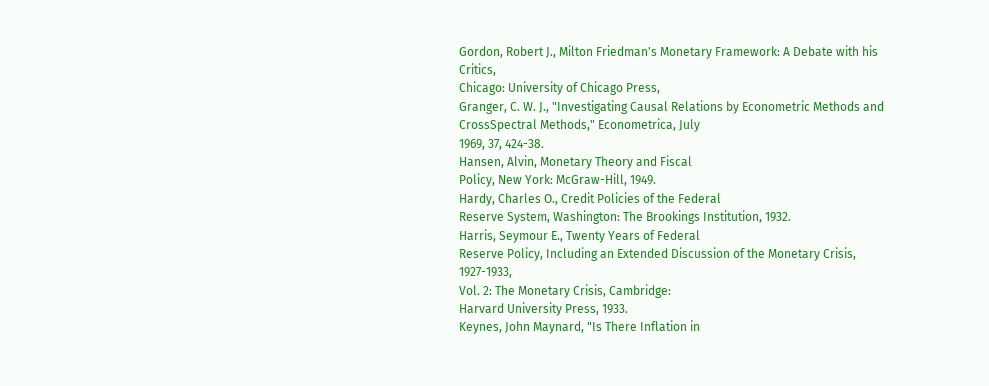Gordon, Robert J., Milton Friedman's Monetary Framework: A Debate with his Critics,
Chicago: University of Chicago Press,
Granger, C. W. J., "Investigating Causal Relations by Econometric Methods and CrossSpectral Methods," Econometrica, July
1969, 37, 424-38.
Hansen, Alvin, Monetary Theory and Fiscal
Policy, New York: McGraw-Hill, 1949.
Hardy, Charles O., Credit Policies of the Federal
Reserve System, Washington: The Brookings Institution, 1932.
Harris, Seymour E., Twenty Years of Federal
Reserve Policy, Including an Extended Discussion of the Monetary Crisis, 1927-1933,
Vol. 2: The Monetary Crisis, Cambridge:
Harvard University Press, 1933.
Keynes, John Maynard, "Is There Inflation in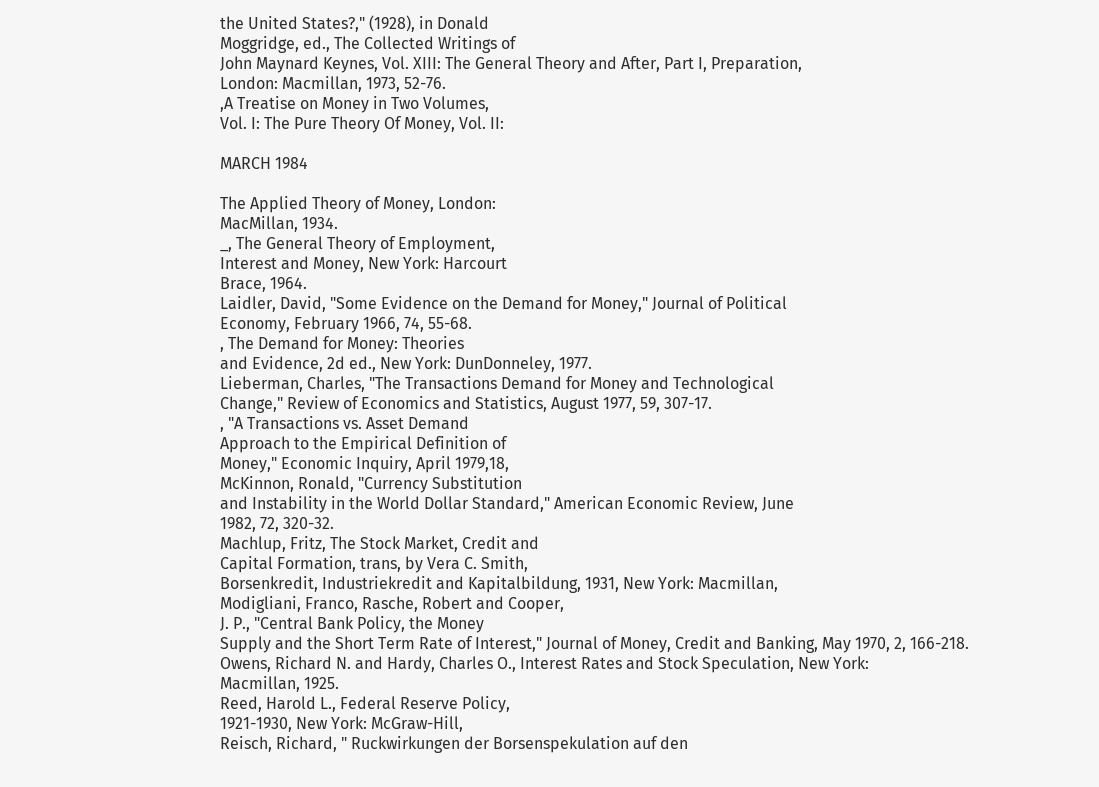the United States?," (1928), in Donald
Moggridge, ed., The Collected Writings of
John Maynard Keynes, Vol. XIII: The General Theory and After, Part I, Preparation,
London: Macmillan, 1973, 52-76.
,A Treatise on Money in Two Volumes,
Vol. I: The Pure Theory Of Money, Vol. II:

MARCH 1984

The Applied Theory of Money, London:
MacMillan, 1934.
_, The General Theory of Employment,
Interest and Money, New York: Harcourt
Brace, 1964.
Laidler, David, "Some Evidence on the Demand for Money," Journal of Political
Economy, February 1966, 74, 55-68.
, The Demand for Money: Theories
and Evidence, 2d ed., New York: DunDonneley, 1977.
Lieberman, Charles, "The Transactions Demand for Money and Technological
Change," Review of Economics and Statistics, August 1977, 59, 307-17.
, "A Transactions vs. Asset Demand
Approach to the Empirical Definition of
Money," Economic Inquiry, April 1979,18,
McKinnon, Ronald, "Currency Substitution
and Instability in the World Dollar Standard," American Economic Review, June
1982, 72, 320-32.
Machlup, Fritz, The Stock Market, Credit and
Capital Formation, trans, by Vera C. Smith,
Borsenkredit, Industriekredit and Kapitalbildung, 1931, New York: Macmillan,
Modigliani, Franco, Rasche, Robert and Cooper,
J. P., "Central Bank Policy, the Money
Supply and the Short Term Rate of Interest," Journal of Money, Credit and Banking, May 1970, 2, 166-218.
Owens, Richard N. and Hardy, Charles O., Interest Rates and Stock Speculation, New York:
Macmillan, 1925.
Reed, Harold L., Federal Reserve Policy,
1921-1930, New York: McGraw-Hill,
Reisch, Richard, " Ruckwirkungen der Borsenspekulation auf den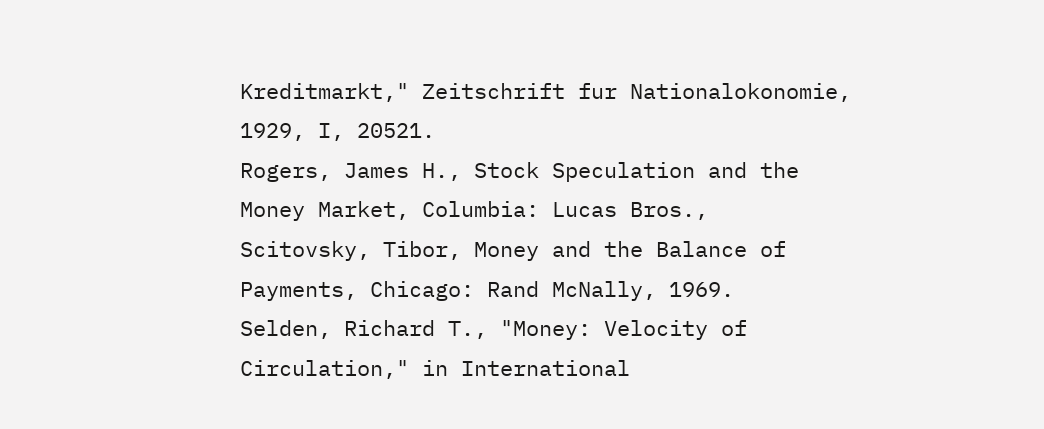Kreditmarkt," Zeitschrift fur Nationalokonomie, 1929, I, 20521.
Rogers, James H., Stock Speculation and the
Money Market, Columbia: Lucas Bros.,
Scitovsky, Tibor, Money and the Balance of
Payments, Chicago: Rand McNally, 1969.
Selden, Richard T., "Money: Velocity of Circulation," in International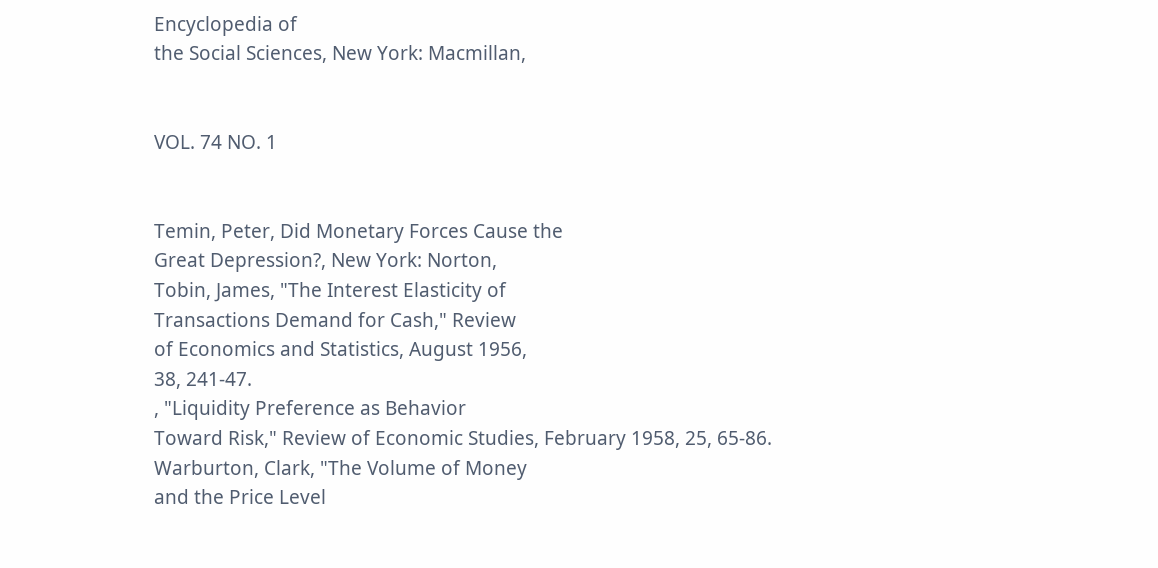Encyclopedia of
the Social Sciences, New York: Macmillan,


VOL. 74 NO. 1


Temin, Peter, Did Monetary Forces Cause the
Great Depression?, New York: Norton,
Tobin, James, "The Interest Elasticity of
Transactions Demand for Cash," Review
of Economics and Statistics, August 1956,
38, 241-47.
, "Liquidity Preference as Behavior
Toward Risk," Review of Economic Studies, February 1958, 25, 65-86.
Warburton, Clark, "The Volume of Money
and the Price Level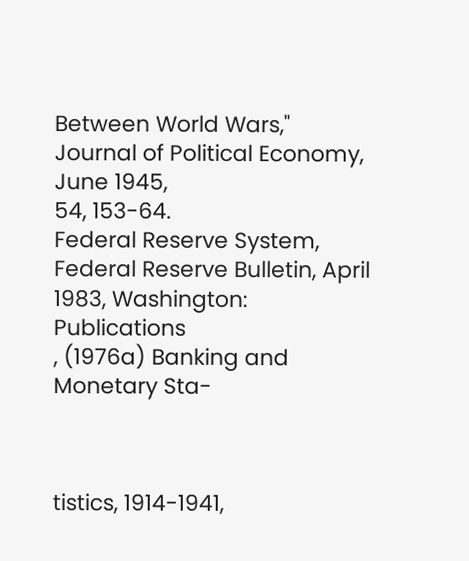Between World Wars,"
Journal of Political Economy, June 1945,
54, 153-64.
Federal Reserve System, Federal Reserve Bulletin, April 1983, Washington: Publications
, (1976a) Banking and Monetary Sta-



tistics, 1914-1941,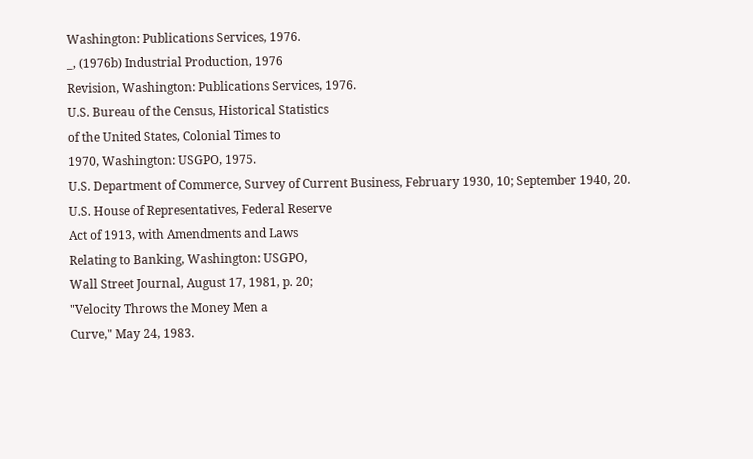Washington: Publications Services, 1976.
_, (1976b) Industrial Production, 1976
Revision, Washington: Publications Services, 1976.
U.S. Bureau of the Census, Historical Statistics
of the United States, Colonial Times to
1970, Washington: USGPO, 1975.
U.S. Department of Commerce, Survey of Current Business, February 1930, 10; September 1940, 20.
U.S. House of Representatives, Federal Reserve
Act of 1913, with Amendments and Laws
Relating to Banking, Washington: USGPO,
Wall Street Journal, August 17, 1981, p. 20;
"Velocity Throws the Money Men a
Curve," May 24, 1983.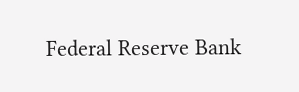Federal Reserve Bank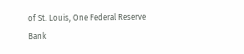of St. Louis, One Federal Reserve Bank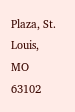Plaza, St. Louis, MO 63102